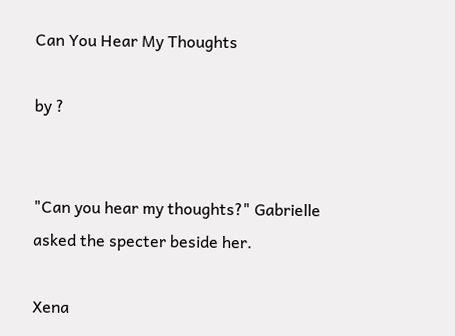Can You Hear My Thoughts

by ?


"Can you hear my thoughts?" Gabrielle asked the specter beside her.

Xena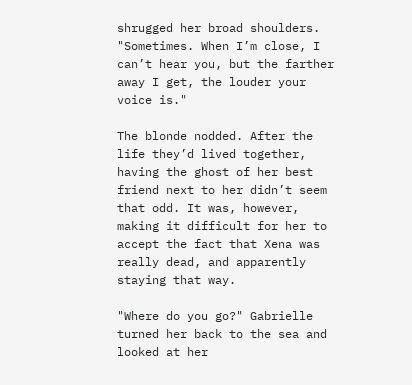shrugged her broad shoulders. "Sometimes. When I’m close, I can’t hear you, but the farther away I get, the louder your voice is."

The blonde nodded. After the life they’d lived together, having the ghost of her best friend next to her didn’t seem that odd. It was, however, making it difficult for her to accept the fact that Xena was really dead, and apparently staying that way.

"Where do you go?" Gabrielle turned her back to the sea and looked at her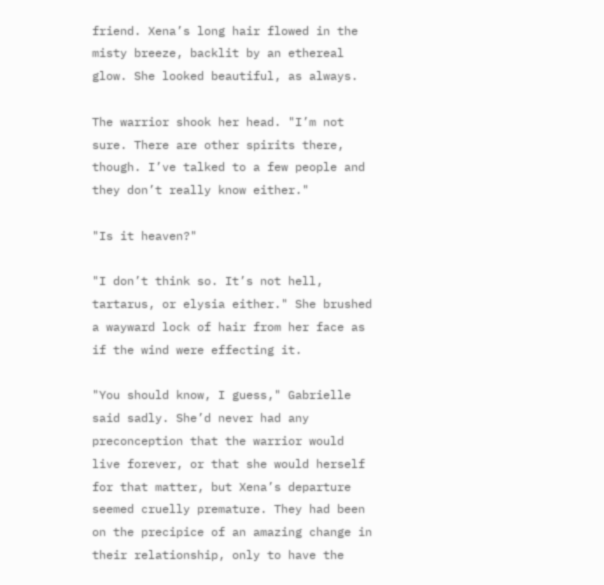friend. Xena’s long hair flowed in the misty breeze, backlit by an ethereal glow. She looked beautiful, as always.

The warrior shook her head. "I’m not sure. There are other spirits there, though. I’ve talked to a few people and they don’t really know either."

"Is it heaven?"

"I don’t think so. It’s not hell, tartarus, or elysia either." She brushed a wayward lock of hair from her face as if the wind were effecting it.

"You should know, I guess," Gabrielle said sadly. She’d never had any preconception that the warrior would live forever, or that she would herself for that matter, but Xena’s departure seemed cruelly premature. They had been on the precipice of an amazing change in their relationship, only to have the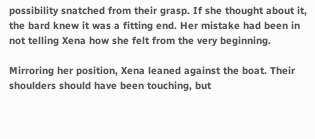possibility snatched from their grasp. If she thought about it, the bard knew it was a fitting end. Her mistake had been in not telling Xena how she felt from the very beginning.

Mirroring her position, Xena leaned against the boat. Their shoulders should have been touching, but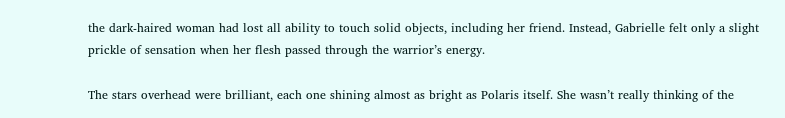the dark-haired woman had lost all ability to touch solid objects, including her friend. Instead, Gabrielle felt only a slight prickle of sensation when her flesh passed through the warrior’s energy.

The stars overhead were brilliant, each one shining almost as bright as Polaris itself. She wasn’t really thinking of the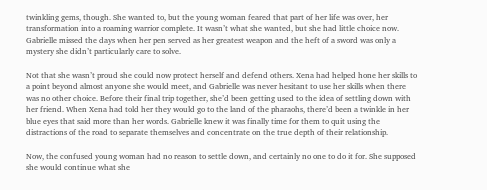twinkling gems, though. She wanted to, but the young woman feared that part of her life was over, her transformation into a roaming warrior complete. It wasn’t what she wanted, but she had little choice now. Gabrielle missed the days when her pen served as her greatest weapon and the heft of a sword was only a mystery she didn’t particularly care to solve.

Not that she wasn’t proud she could now protect herself and defend others. Xena had helped hone her skills to a point beyond almost anyone she would meet, and Gabrielle was never hesitant to use her skills when there was no other choice. Before their final trip together, she’d been getting used to the idea of settling down with her friend. When Xena had told her they would go to the land of the pharaohs, there’d been a twinkle in her blue eyes that said more than her words. Gabrielle knew it was finally time for them to quit using the distractions of the road to separate themselves and concentrate on the true depth of their relationship.

Now, the confused young woman had no reason to settle down, and certainly no one to do it for. She supposed she would continue what she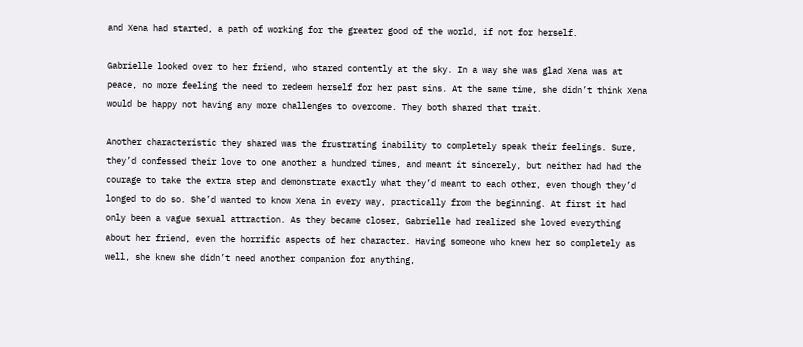and Xena had started, a path of working for the greater good of the world, if not for herself.

Gabrielle looked over to her friend, who stared contently at the sky. In a way she was glad Xena was at peace, no more feeling the need to redeem herself for her past sins. At the same time, she didn’t think Xena would be happy not having any more challenges to overcome. They both shared that trait.

Another characteristic they shared was the frustrating inability to completely speak their feelings. Sure, they’d confessed their love to one another a hundred times, and meant it sincerely, but neither had had the courage to take the extra step and demonstrate exactly what they’d meant to each other, even though they’d longed to do so. She’d wanted to know Xena in every way, practically from the beginning. At first it had only been a vague sexual attraction. As they became closer, Gabrielle had realized she loved everything about her friend, even the horrific aspects of her character. Having someone who knew her so completely as well, she knew she didn’t need another companion for anything,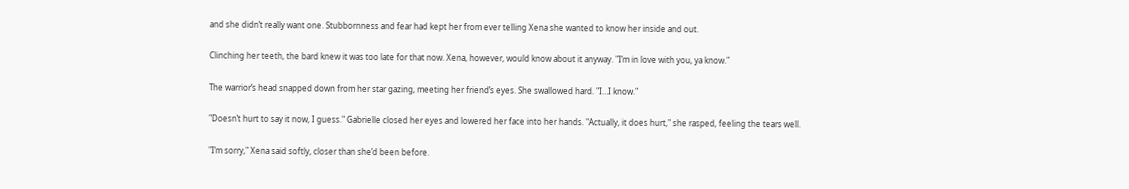and she didn’t really want one. Stubbornness and fear had kept her from ever telling Xena she wanted to know her inside and out.

Clinching her teeth, the bard knew it was too late for that now. Xena, however, would know about it anyway. "I’m in love with you, ya know."

The warrior’s head snapped down from her star gazing, meeting her friend’s eyes. She swallowed hard. "I…I know."

"Doesn’t hurt to say it now, I guess." Gabrielle closed her eyes and lowered her face into her hands. "Actually, it does hurt," she rasped, feeling the tears well.

"I’m sorry," Xena said softly, closer than she’d been before.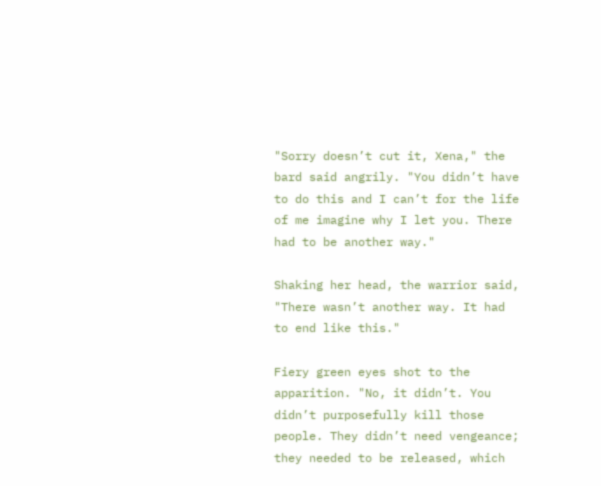"Sorry doesn’t cut it, Xena," the bard said angrily. "You didn’t have to do this and I can’t for the life of me imagine why I let you. There had to be another way."

Shaking her head, the warrior said, "There wasn’t another way. It had to end like this."

Fiery green eyes shot to the apparition. "No, it didn’t. You didn’t purposefully kill those people. They didn’t need vengeance; they needed to be released, which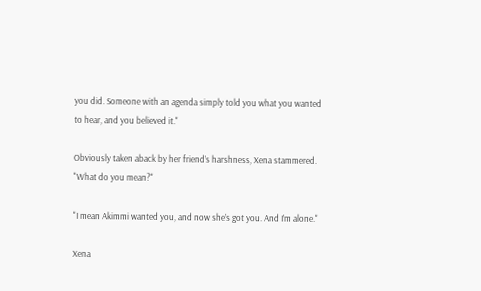you did. Someone with an agenda simply told you what you wanted to hear, and you believed it."

Obviously taken aback by her friend’s harshness, Xena stammered. "What do you mean?"

"I mean Akimmi wanted you, and now she’s got you. And I’m alone."

Xena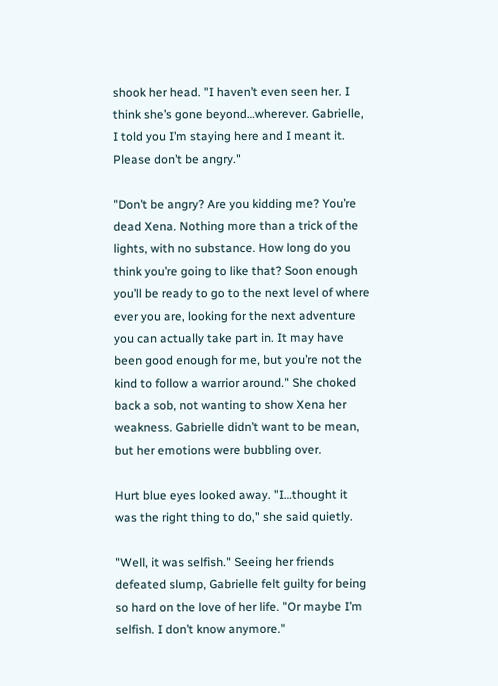shook her head. "I haven’t even seen her. I think she’s gone beyond…wherever. Gabrielle, I told you I’m staying here and I meant it. Please don’t be angry."

"Don’t be angry? Are you kidding me? You’re dead Xena. Nothing more than a trick of the lights, with no substance. How long do you think you’re going to like that? Soon enough you’ll be ready to go to the next level of where ever you are, looking for the next adventure you can actually take part in. It may have been good enough for me, but you’re not the kind to follow a warrior around." She choked back a sob, not wanting to show Xena her weakness. Gabrielle didn’t want to be mean, but her emotions were bubbling over.

Hurt blue eyes looked away. "I…thought it was the right thing to do," she said quietly.

"Well, it was selfish." Seeing her friends defeated slump, Gabrielle felt guilty for being so hard on the love of her life. "Or maybe I’m selfish. I don’t know anymore."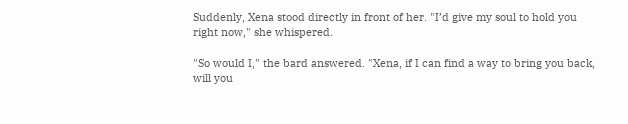Suddenly, Xena stood directly in front of her. "I’d give my soul to hold you right now," she whispered.

"So would I," the bard answered. "Xena, if I can find a way to bring you back, will you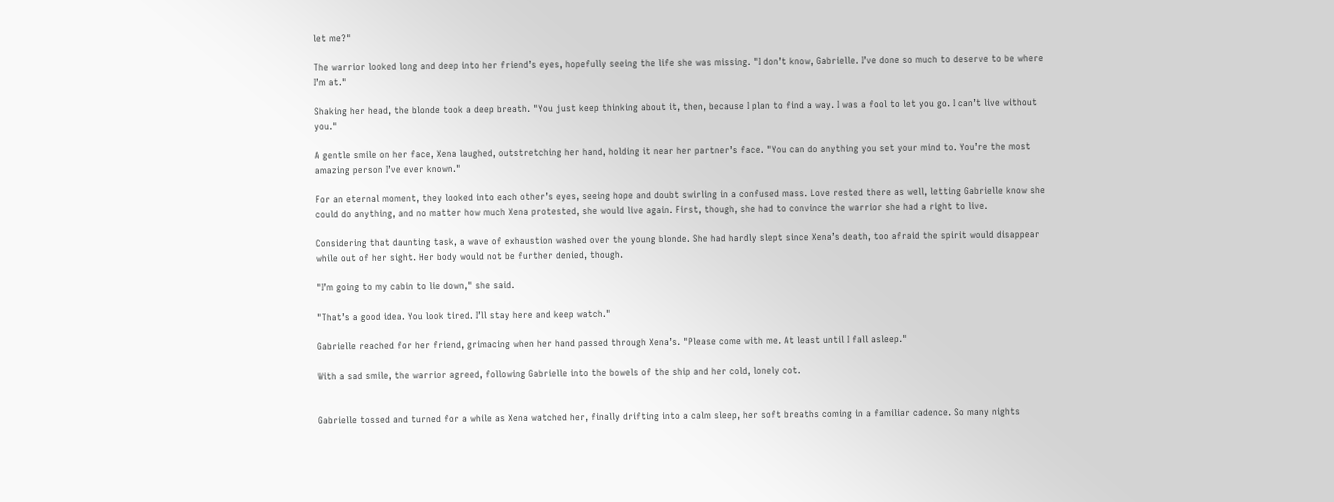let me?"

The warrior looked long and deep into her friend’s eyes, hopefully seeing the life she was missing. "I don’t know, Gabrielle. I’ve done so much to deserve to be where I’m at."

Shaking her head, the blonde took a deep breath. "You just keep thinking about it, then, because I plan to find a way. I was a fool to let you go. I can’t live without you."

A gentle smile on her face, Xena laughed, outstretching her hand, holding it near her partner’s face. "You can do anything you set your mind to. You’re the most amazing person I’ve ever known."

For an eternal moment, they looked into each other’s eyes, seeing hope and doubt swirling in a confused mass. Love rested there as well, letting Gabrielle know she could do anything, and no matter how much Xena protested, she would live again. First, though, she had to convince the warrior she had a right to live.

Considering that daunting task, a wave of exhaustion washed over the young blonde. She had hardly slept since Xena’s death, too afraid the spirit would disappear while out of her sight. Her body would not be further denied, though.

"I’m going to my cabin to lie down," she said.

"That’s a good idea. You look tired. I’ll stay here and keep watch."

Gabrielle reached for her friend, grimacing when her hand passed through Xena’s. "Please come with me. At least until I fall asleep."

With a sad smile, the warrior agreed, following Gabrielle into the bowels of the ship and her cold, lonely cot.


Gabrielle tossed and turned for a while as Xena watched her, finally drifting into a calm sleep, her soft breaths coming in a familiar cadence. So many nights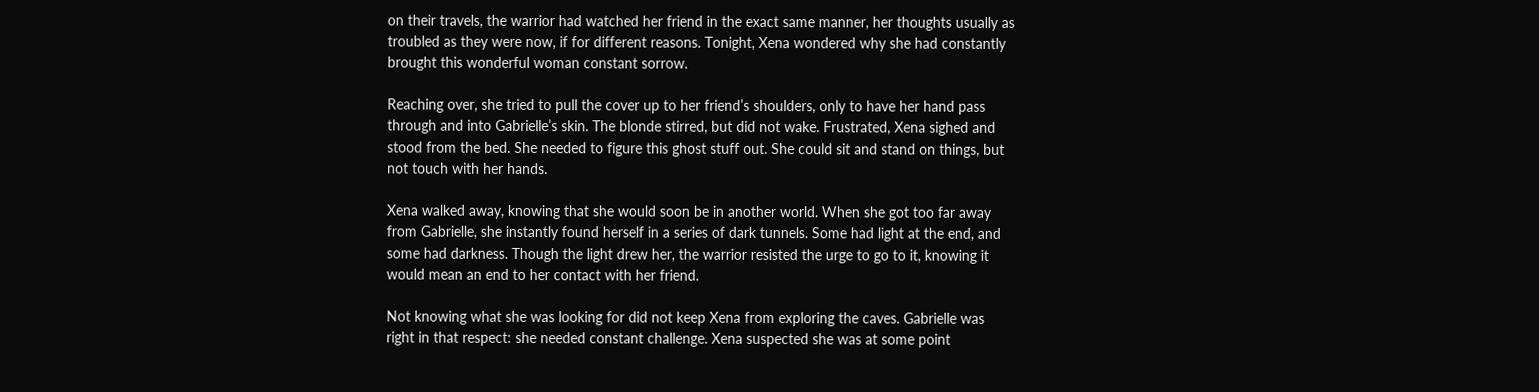on their travels, the warrior had watched her friend in the exact same manner, her thoughts usually as troubled as they were now, if for different reasons. Tonight, Xena wondered why she had constantly brought this wonderful woman constant sorrow.

Reaching over, she tried to pull the cover up to her friend’s shoulders, only to have her hand pass through and into Gabrielle’s skin. The blonde stirred, but did not wake. Frustrated, Xena sighed and stood from the bed. She needed to figure this ghost stuff out. She could sit and stand on things, but not touch with her hands.

Xena walked away, knowing that she would soon be in another world. When she got too far away from Gabrielle, she instantly found herself in a series of dark tunnels. Some had light at the end, and some had darkness. Though the light drew her, the warrior resisted the urge to go to it, knowing it would mean an end to her contact with her friend.

Not knowing what she was looking for did not keep Xena from exploring the caves. Gabrielle was right in that respect: she needed constant challenge. Xena suspected she was at some point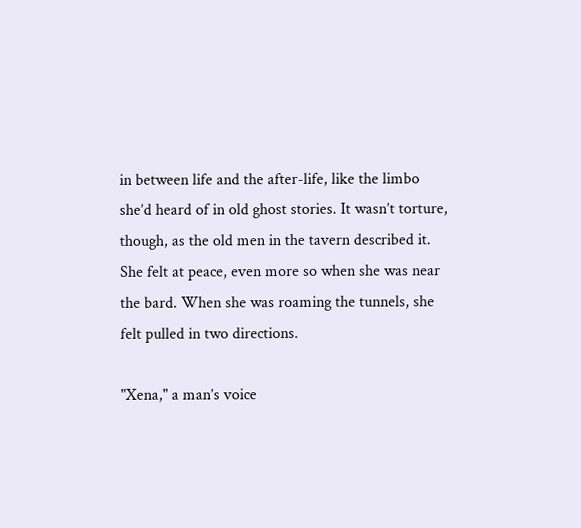in between life and the after-life, like the limbo she’d heard of in old ghost stories. It wasn’t torture, though, as the old men in the tavern described it. She felt at peace, even more so when she was near the bard. When she was roaming the tunnels, she felt pulled in two directions.

"Xena," a man’s voice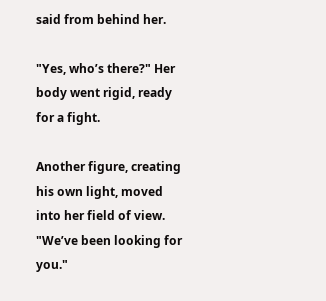said from behind her.

"Yes, who’s there?" Her body went rigid, ready for a fight.

Another figure, creating his own light, moved into her field of view. "We’ve been looking for you."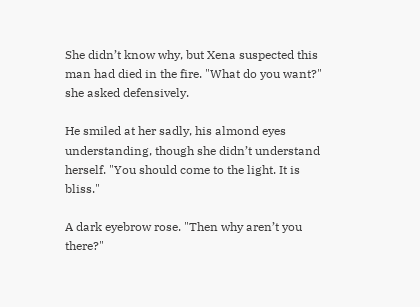She didn’t know why, but Xena suspected this man had died in the fire. "What do you want?" she asked defensively.

He smiled at her sadly, his almond eyes understanding, though she didn’t understand herself. "You should come to the light. It is bliss."

A dark eyebrow rose. "Then why aren’t you there?"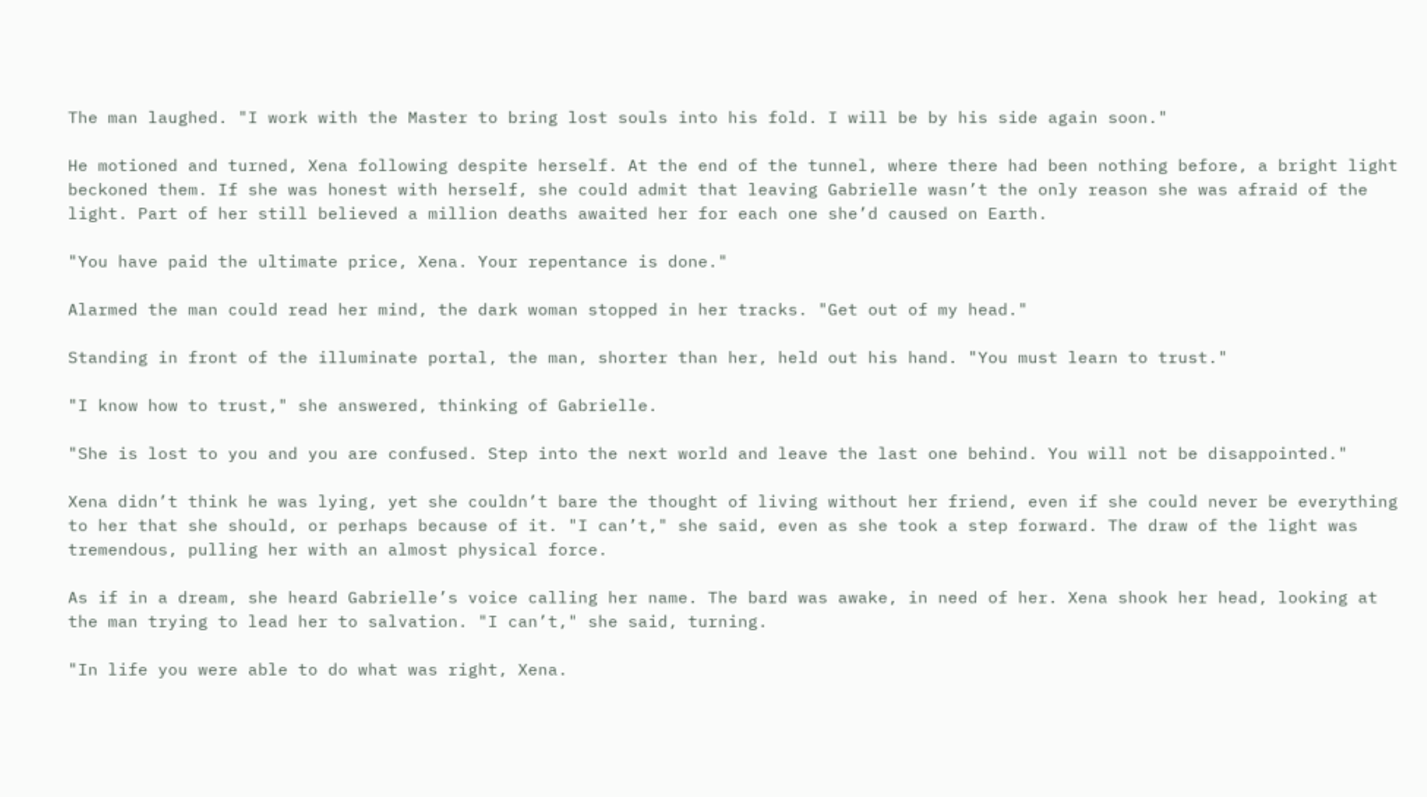The man laughed. "I work with the Master to bring lost souls into his fold. I will be by his side again soon."

He motioned and turned, Xena following despite herself. At the end of the tunnel, where there had been nothing before, a bright light beckoned them. If she was honest with herself, she could admit that leaving Gabrielle wasn’t the only reason she was afraid of the light. Part of her still believed a million deaths awaited her for each one she’d caused on Earth.

"You have paid the ultimate price, Xena. Your repentance is done."

Alarmed the man could read her mind, the dark woman stopped in her tracks. "Get out of my head."

Standing in front of the illuminate portal, the man, shorter than her, held out his hand. "You must learn to trust."

"I know how to trust," she answered, thinking of Gabrielle.

"She is lost to you and you are confused. Step into the next world and leave the last one behind. You will not be disappointed."

Xena didn’t think he was lying, yet she couldn’t bare the thought of living without her friend, even if she could never be everything to her that she should, or perhaps because of it. "I can’t," she said, even as she took a step forward. The draw of the light was tremendous, pulling her with an almost physical force.

As if in a dream, she heard Gabrielle’s voice calling her name. The bard was awake, in need of her. Xena shook her head, looking at the man trying to lead her to salvation. "I can’t," she said, turning.

"In life you were able to do what was right, Xena.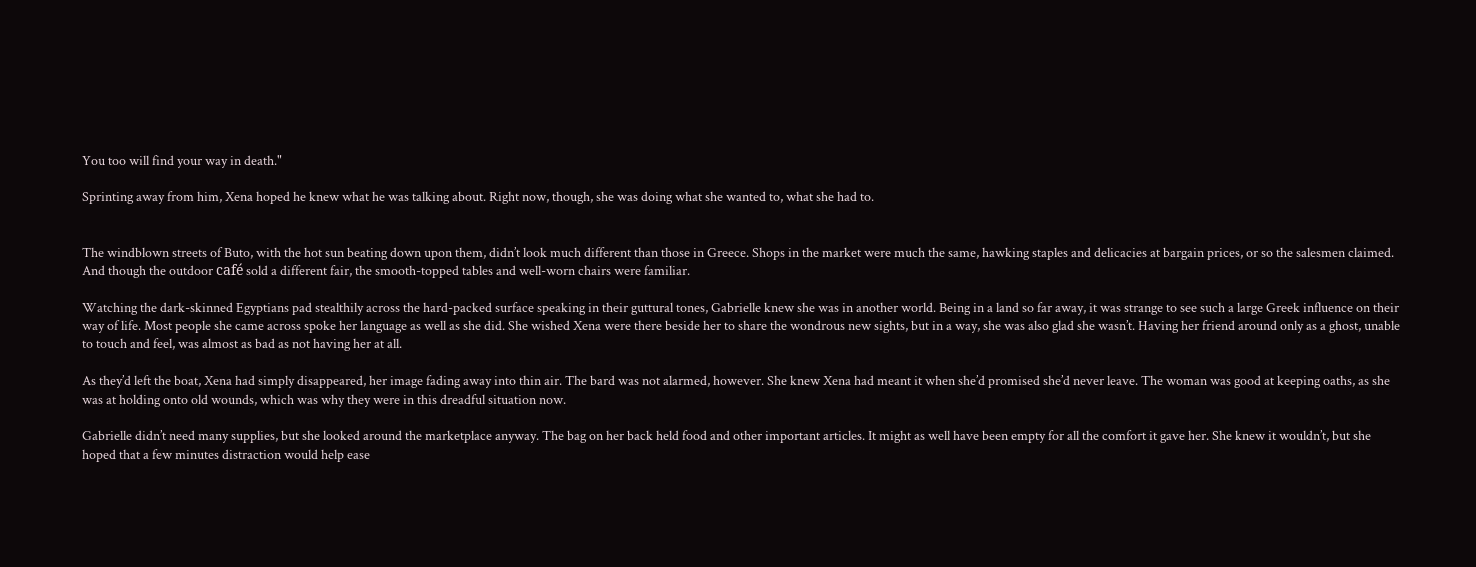You too will find your way in death."

Sprinting away from him, Xena hoped he knew what he was talking about. Right now, though, she was doing what she wanted to, what she had to.


The windblown streets of Buto, with the hot sun beating down upon them, didn’t look much different than those in Greece. Shops in the market were much the same, hawking staples and delicacies at bargain prices, or so the salesmen claimed. And though the outdoor café sold a different fair, the smooth-topped tables and well-worn chairs were familiar.

Watching the dark-skinned Egyptians pad stealthily across the hard-packed surface speaking in their guttural tones, Gabrielle knew she was in another world. Being in a land so far away, it was strange to see such a large Greek influence on their way of life. Most people she came across spoke her language as well as she did. She wished Xena were there beside her to share the wondrous new sights, but in a way, she was also glad she wasn’t. Having her friend around only as a ghost, unable to touch and feel, was almost as bad as not having her at all.

As they’d left the boat, Xena had simply disappeared, her image fading away into thin air. The bard was not alarmed, however. She knew Xena had meant it when she’d promised she’d never leave. The woman was good at keeping oaths, as she was at holding onto old wounds, which was why they were in this dreadful situation now.

Gabrielle didn’t need many supplies, but she looked around the marketplace anyway. The bag on her back held food and other important articles. It might as well have been empty for all the comfort it gave her. She knew it wouldn’t, but she hoped that a few minutes distraction would help ease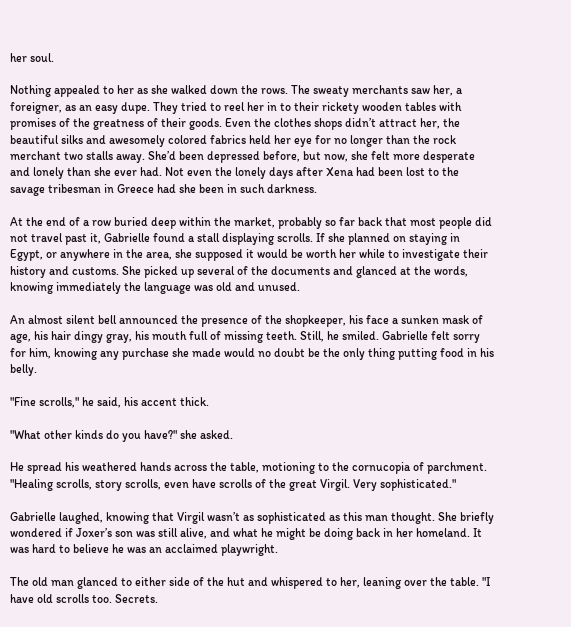her soul.

Nothing appealed to her as she walked down the rows. The sweaty merchants saw her, a foreigner, as an easy dupe. They tried to reel her in to their rickety wooden tables with promises of the greatness of their goods. Even the clothes shops didn’t attract her, the beautiful silks and awesomely colored fabrics held her eye for no longer than the rock merchant two stalls away. She’d been depressed before, but now, she felt more desperate and lonely than she ever had. Not even the lonely days after Xena had been lost to the savage tribesman in Greece had she been in such darkness.

At the end of a row buried deep within the market, probably so far back that most people did not travel past it, Gabrielle found a stall displaying scrolls. If she planned on staying in Egypt, or anywhere in the area, she supposed it would be worth her while to investigate their history and customs. She picked up several of the documents and glanced at the words, knowing immediately the language was old and unused.

An almost silent bell announced the presence of the shopkeeper, his face a sunken mask of age, his hair dingy gray, his mouth full of missing teeth. Still, he smiled. Gabrielle felt sorry for him, knowing any purchase she made would no doubt be the only thing putting food in his belly.

"Fine scrolls," he said, his accent thick.

"What other kinds do you have?" she asked.

He spread his weathered hands across the table, motioning to the cornucopia of parchment. "Healing scrolls, story scrolls, even have scrolls of the great Virgil. Very sophisticated."

Gabrielle laughed, knowing that Virgil wasn’t as sophisticated as this man thought. She briefly wondered if Joxer’s son was still alive, and what he might be doing back in her homeland. It was hard to believe he was an acclaimed playwright.

The old man glanced to either side of the hut and whispered to her, leaning over the table. "I have old scrolls too. Secrets.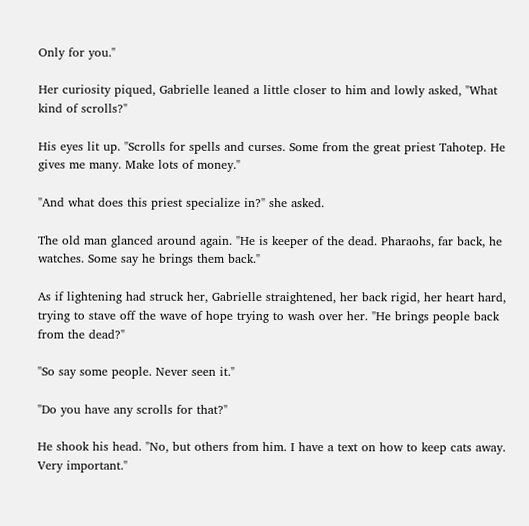Only for you."

Her curiosity piqued, Gabrielle leaned a little closer to him and lowly asked, "What kind of scrolls?"

His eyes lit up. "Scrolls for spells and curses. Some from the great priest Tahotep. He gives me many. Make lots of money."

"And what does this priest specialize in?" she asked.

The old man glanced around again. "He is keeper of the dead. Pharaohs, far back, he watches. Some say he brings them back."

As if lightening had struck her, Gabrielle straightened, her back rigid, her heart hard, trying to stave off the wave of hope trying to wash over her. "He brings people back from the dead?"

"So say some people. Never seen it."

"Do you have any scrolls for that?"

He shook his head. "No, but others from him. I have a text on how to keep cats away. Very important."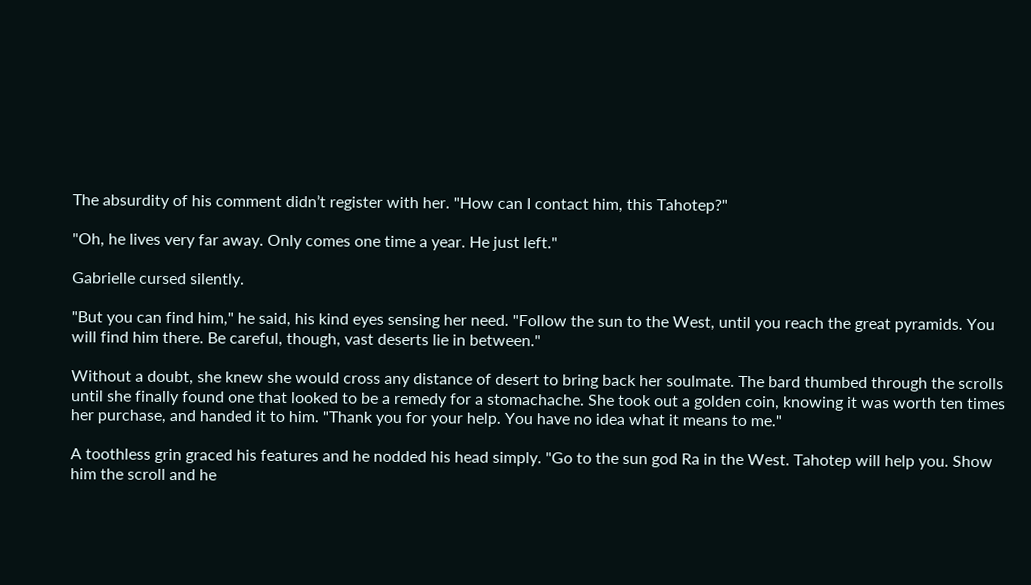The absurdity of his comment didn’t register with her. "How can I contact him, this Tahotep?"

"Oh, he lives very far away. Only comes one time a year. He just left."

Gabrielle cursed silently.

"But you can find him," he said, his kind eyes sensing her need. "Follow the sun to the West, until you reach the great pyramids. You will find him there. Be careful, though, vast deserts lie in between."

Without a doubt, she knew she would cross any distance of desert to bring back her soulmate. The bard thumbed through the scrolls until she finally found one that looked to be a remedy for a stomachache. She took out a golden coin, knowing it was worth ten times her purchase, and handed it to him. "Thank you for your help. You have no idea what it means to me."

A toothless grin graced his features and he nodded his head simply. "Go to the sun god Ra in the West. Tahotep will help you. Show him the scroll and he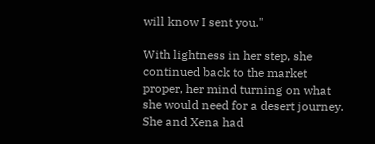will know I sent you."

With lightness in her step, she continued back to the market proper, her mind turning on what she would need for a desert journey. She and Xena had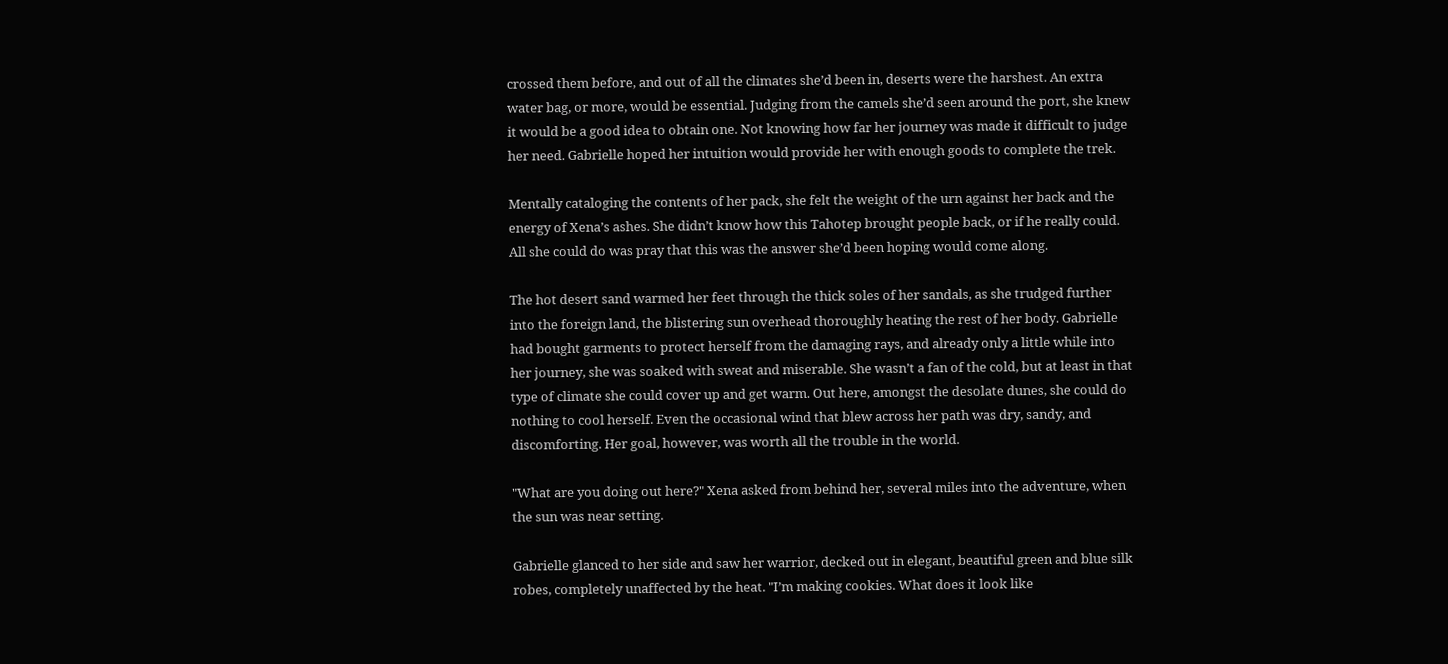crossed them before, and out of all the climates she’d been in, deserts were the harshest. An extra water bag, or more, would be essential. Judging from the camels she’d seen around the port, she knew it would be a good idea to obtain one. Not knowing how far her journey was made it difficult to judge her need. Gabrielle hoped her intuition would provide her with enough goods to complete the trek.

Mentally cataloging the contents of her pack, she felt the weight of the urn against her back and the energy of Xena’s ashes. She didn’t know how this Tahotep brought people back, or if he really could. All she could do was pray that this was the answer she’d been hoping would come along.

The hot desert sand warmed her feet through the thick soles of her sandals, as she trudged further into the foreign land, the blistering sun overhead thoroughly heating the rest of her body. Gabrielle had bought garments to protect herself from the damaging rays, and already only a little while into her journey, she was soaked with sweat and miserable. She wasn’t a fan of the cold, but at least in that type of climate she could cover up and get warm. Out here, amongst the desolate dunes, she could do nothing to cool herself. Even the occasional wind that blew across her path was dry, sandy, and discomforting. Her goal, however, was worth all the trouble in the world.

"What are you doing out here?" Xena asked from behind her, several miles into the adventure, when the sun was near setting.

Gabrielle glanced to her side and saw her warrior, decked out in elegant, beautiful green and blue silk robes, completely unaffected by the heat. "I’m making cookies. What does it look like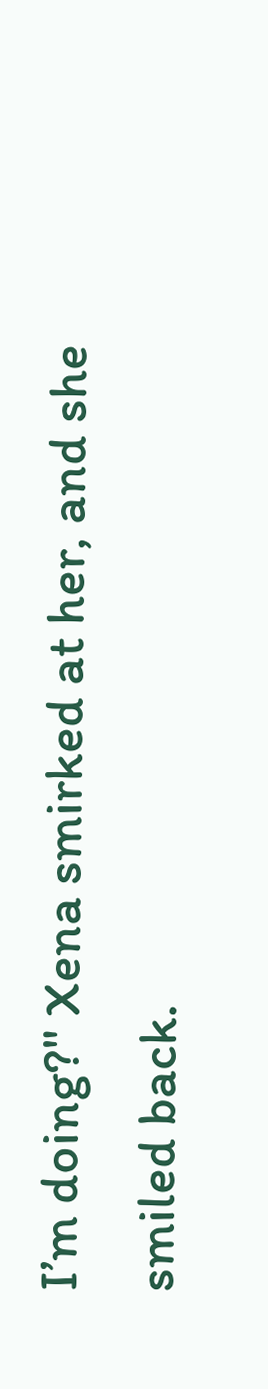I’m doing?" Xena smirked at her, and she smiled back.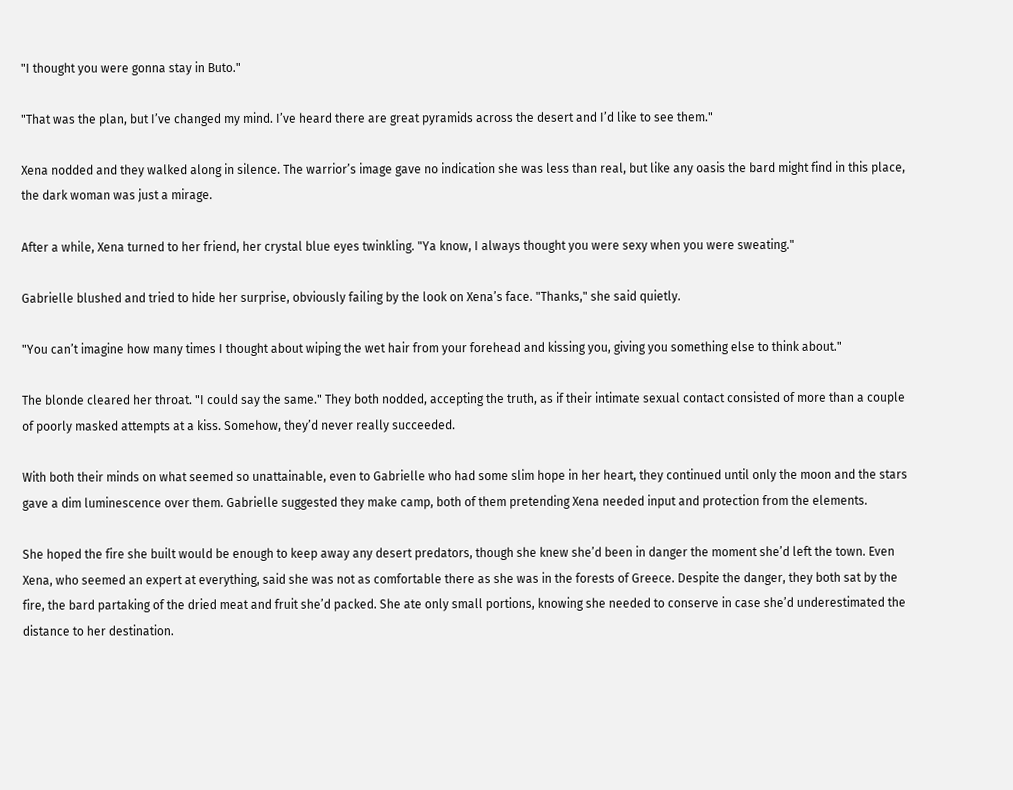"I thought you were gonna stay in Buto."

"That was the plan, but I’ve changed my mind. I’ve heard there are great pyramids across the desert and I’d like to see them."

Xena nodded and they walked along in silence. The warrior’s image gave no indication she was less than real, but like any oasis the bard might find in this place, the dark woman was just a mirage.

After a while, Xena turned to her friend, her crystal blue eyes twinkling. "Ya know, I always thought you were sexy when you were sweating."

Gabrielle blushed and tried to hide her surprise, obviously failing by the look on Xena’s face. "Thanks," she said quietly.

"You can’t imagine how many times I thought about wiping the wet hair from your forehead and kissing you, giving you something else to think about."

The blonde cleared her throat. "I could say the same." They both nodded, accepting the truth, as if their intimate sexual contact consisted of more than a couple of poorly masked attempts at a kiss. Somehow, they’d never really succeeded.

With both their minds on what seemed so unattainable, even to Gabrielle who had some slim hope in her heart, they continued until only the moon and the stars gave a dim luminescence over them. Gabrielle suggested they make camp, both of them pretending Xena needed input and protection from the elements.

She hoped the fire she built would be enough to keep away any desert predators, though she knew she’d been in danger the moment she’d left the town. Even Xena, who seemed an expert at everything, said she was not as comfortable there as she was in the forests of Greece. Despite the danger, they both sat by the fire, the bard partaking of the dried meat and fruit she’d packed. She ate only small portions, knowing she needed to conserve in case she’d underestimated the distance to her destination.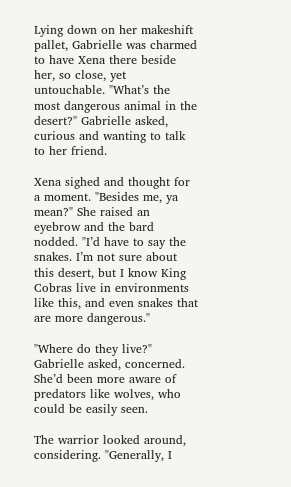Lying down on her makeshift pallet, Gabrielle was charmed to have Xena there beside her, so close, yet untouchable. "What’s the most dangerous animal in the desert?" Gabrielle asked, curious and wanting to talk to her friend.

Xena sighed and thought for a moment. "Besides me, ya mean?" She raised an eyebrow and the bard nodded. "I’d have to say the snakes. I’m not sure about this desert, but I know King Cobras live in environments like this, and even snakes that are more dangerous."

"Where do they live?" Gabrielle asked, concerned. She’d been more aware of predators like wolves, who could be easily seen.

The warrior looked around, considering. "Generally, I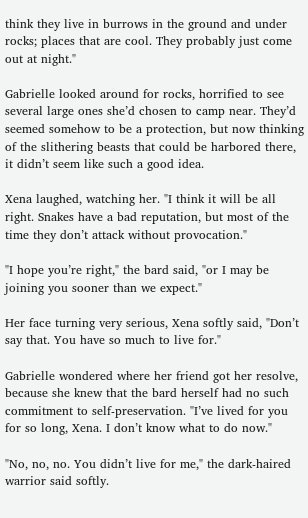think they live in burrows in the ground and under rocks; places that are cool. They probably just come out at night."

Gabrielle looked around for rocks, horrified to see several large ones she’d chosen to camp near. They’d seemed somehow to be a protection, but now thinking of the slithering beasts that could be harbored there, it didn’t seem like such a good idea.

Xena laughed, watching her. "I think it will be all right. Snakes have a bad reputation, but most of the time they don’t attack without provocation."

"I hope you’re right," the bard said, "or I may be joining you sooner than we expect."

Her face turning very serious, Xena softly said, "Don’t say that. You have so much to live for."

Gabrielle wondered where her friend got her resolve, because she knew that the bard herself had no such commitment to self-preservation. "I’ve lived for you for so long, Xena. I don’t know what to do now."

"No, no, no. You didn’t live for me," the dark-haired warrior said softly.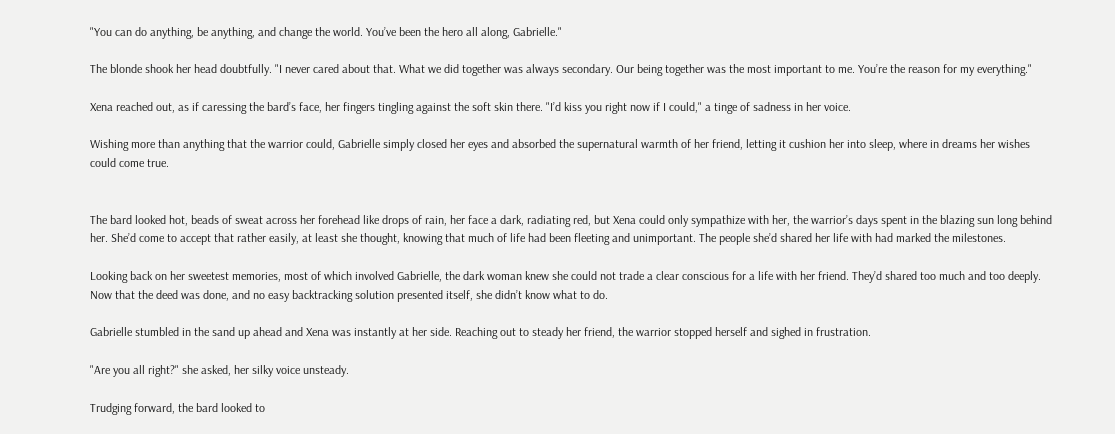"You can do anything, be anything, and change the world. You’ve been the hero all along, Gabrielle."

The blonde shook her head doubtfully. "I never cared about that. What we did together was always secondary. Our being together was the most important to me. You’re the reason for my everything."

Xena reached out, as if caressing the bard’s face, her fingers tingling against the soft skin there. "I’d kiss you right now if I could," a tinge of sadness in her voice.

Wishing more than anything that the warrior could, Gabrielle simply closed her eyes and absorbed the supernatural warmth of her friend, letting it cushion her into sleep, where in dreams her wishes could come true.


The bard looked hot, beads of sweat across her forehead like drops of rain, her face a dark, radiating red, but Xena could only sympathize with her, the warrior’s days spent in the blazing sun long behind her. She’d come to accept that rather easily, at least she thought, knowing that much of life had been fleeting and unimportant. The people she’d shared her life with had marked the milestones.

Looking back on her sweetest memories, most of which involved Gabrielle, the dark woman knew she could not trade a clear conscious for a life with her friend. They’d shared too much and too deeply. Now that the deed was done, and no easy backtracking solution presented itself, she didn’t know what to do.

Gabrielle stumbled in the sand up ahead and Xena was instantly at her side. Reaching out to steady her friend, the warrior stopped herself and sighed in frustration.

"Are you all right?" she asked, her silky voice unsteady.

Trudging forward, the bard looked to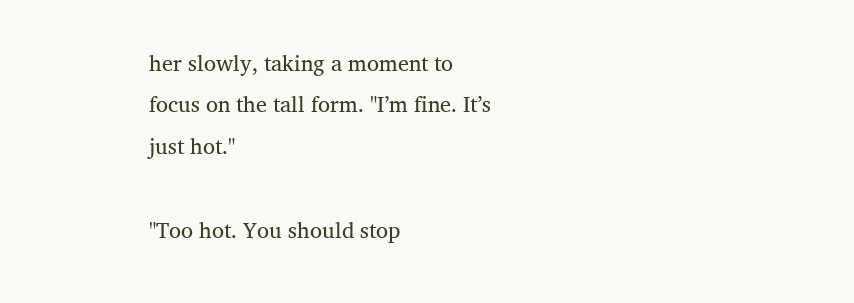her slowly, taking a moment to focus on the tall form. "I’m fine. It’s just hot."

"Too hot. You should stop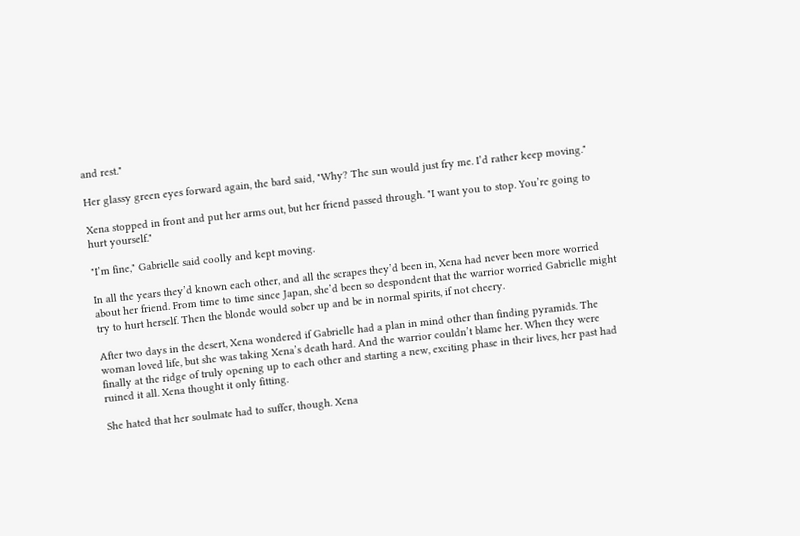and rest."

Her glassy green eyes forward again, the bard said, "Why? The sun would just fry me. I’d rather keep moving."

Xena stopped in front and put her arms out, but her friend passed through. "I want you to stop. You’re going to hurt yourself."

"I’m fine," Gabrielle said coolly and kept moving.

In all the years they’d known each other, and all the scrapes they’d been in, Xena had never been more worried about her friend. From time to time since Japan, she’d been so despondent that the warrior worried Gabrielle might try to hurt herself. Then the blonde would sober up and be in normal spirits, if not cheery.

After two days in the desert, Xena wondered if Gabrielle had a plan in mind other than finding pyramids. The woman loved life, but she was taking Xena’s death hard. And the warrior couldn’t blame her. When they were finally at the ridge of truly opening up to each other and starting a new, exciting phase in their lives, her past had ruined it all. Xena thought it only fitting.

She hated that her soulmate had to suffer, though. Xena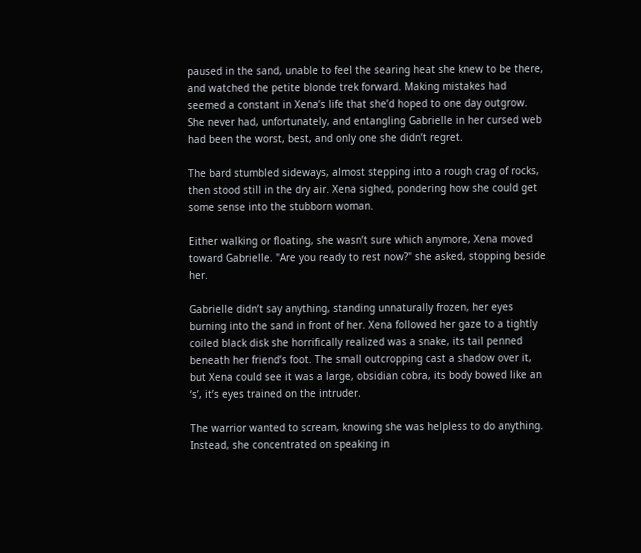paused in the sand, unable to feel the searing heat she knew to be there, and watched the petite blonde trek forward. Making mistakes had seemed a constant in Xena’s life that she’d hoped to one day outgrow. She never had, unfortunately, and entangling Gabrielle in her cursed web had been the worst, best, and only one she didn’t regret.

The bard stumbled sideways, almost stepping into a rough crag of rocks, then stood still in the dry air. Xena sighed, pondering how she could get some sense into the stubborn woman.

Either walking or floating, she wasn’t sure which anymore, Xena moved toward Gabrielle. "Are you ready to rest now?" she asked, stopping beside her.

Gabrielle didn’t say anything, standing unnaturally frozen, her eyes burning into the sand in front of her. Xena followed her gaze to a tightly coiled black disk she horrifically realized was a snake, its tail penned beneath her friend’s foot. The small outcropping cast a shadow over it, but Xena could see it was a large, obsidian cobra, its body bowed like an ‘s’, it’s eyes trained on the intruder.

The warrior wanted to scream, knowing she was helpless to do anything. Instead, she concentrated on speaking in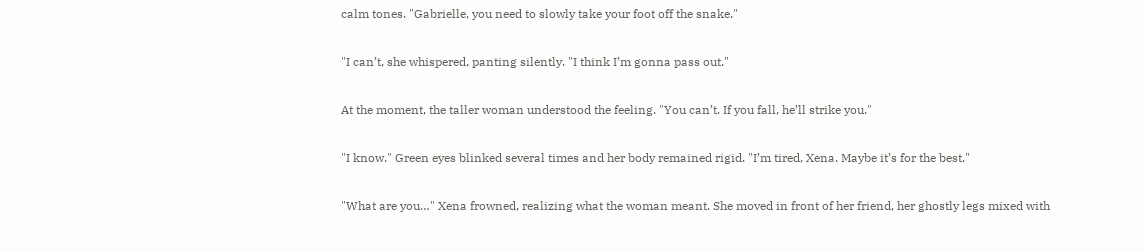calm tones. "Gabrielle, you need to slowly take your foot off the snake."

"I can’t, she whispered, panting silently. "I think I’m gonna pass out."

At the moment, the taller woman understood the feeling. "You can’t. If you fall, he’ll strike you."

"I know." Green eyes blinked several times and her body remained rigid. "I’m tired, Xena. Maybe it’s for the best."

"What are you…" Xena frowned, realizing what the woman meant. She moved in front of her friend, her ghostly legs mixed with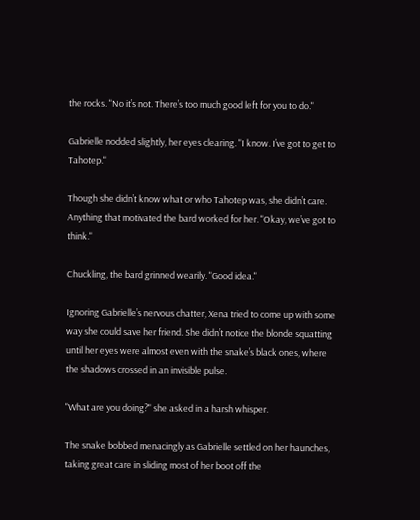the rocks. "No it’s not. There’s too much good left for you to do."

Gabrielle nodded slightly, her eyes clearing. "I know. I’ve got to get to Tahotep."

Though she didn’t know what or who Tahotep was, she didn’t care. Anything that motivated the bard worked for her. "Okay, we’ve got to think."

Chuckling, the bard grinned wearily. "Good idea."

Ignoring Gabrielle’s nervous chatter, Xena tried to come up with some way she could save her friend. She didn’t notice the blonde squatting until her eyes were almost even with the snake’s black ones, where the shadows crossed in an invisible pulse.

"What are you doing?" she asked in a harsh whisper.

The snake bobbed menacingly as Gabrielle settled on her haunches, taking great care in sliding most of her boot off the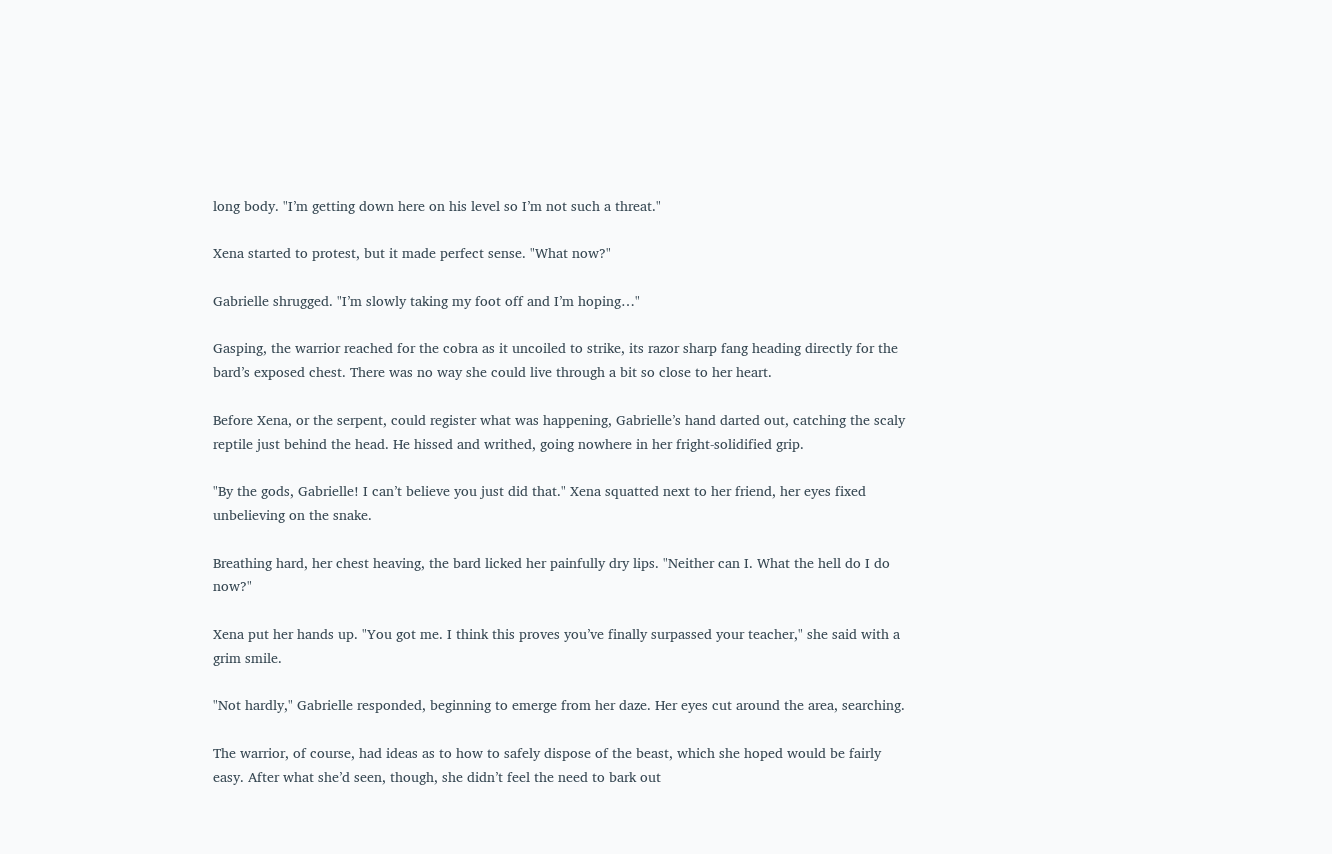long body. "I’m getting down here on his level so I’m not such a threat."

Xena started to protest, but it made perfect sense. "What now?"

Gabrielle shrugged. "I’m slowly taking my foot off and I’m hoping…"

Gasping, the warrior reached for the cobra as it uncoiled to strike, its razor sharp fang heading directly for the bard’s exposed chest. There was no way she could live through a bit so close to her heart.

Before Xena, or the serpent, could register what was happening, Gabrielle’s hand darted out, catching the scaly reptile just behind the head. He hissed and writhed, going nowhere in her fright-solidified grip.

"By the gods, Gabrielle! I can’t believe you just did that." Xena squatted next to her friend, her eyes fixed unbelieving on the snake.

Breathing hard, her chest heaving, the bard licked her painfully dry lips. "Neither can I. What the hell do I do now?"

Xena put her hands up. "You got me. I think this proves you’ve finally surpassed your teacher," she said with a grim smile.

"Not hardly," Gabrielle responded, beginning to emerge from her daze. Her eyes cut around the area, searching.

The warrior, of course, had ideas as to how to safely dispose of the beast, which she hoped would be fairly easy. After what she’d seen, though, she didn’t feel the need to bark out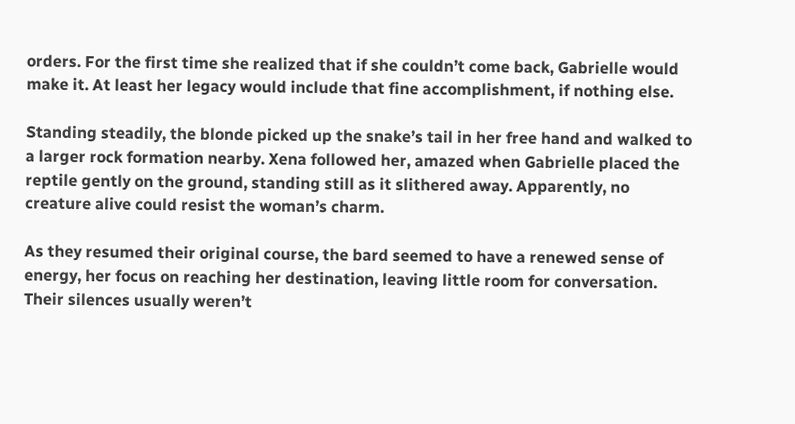orders. For the first time she realized that if she couldn’t come back, Gabrielle would make it. At least her legacy would include that fine accomplishment, if nothing else.

Standing steadily, the blonde picked up the snake’s tail in her free hand and walked to a larger rock formation nearby. Xena followed her, amazed when Gabrielle placed the reptile gently on the ground, standing still as it slithered away. Apparently, no creature alive could resist the woman’s charm.

As they resumed their original course, the bard seemed to have a renewed sense of energy, her focus on reaching her destination, leaving little room for conversation. Their silences usually weren’t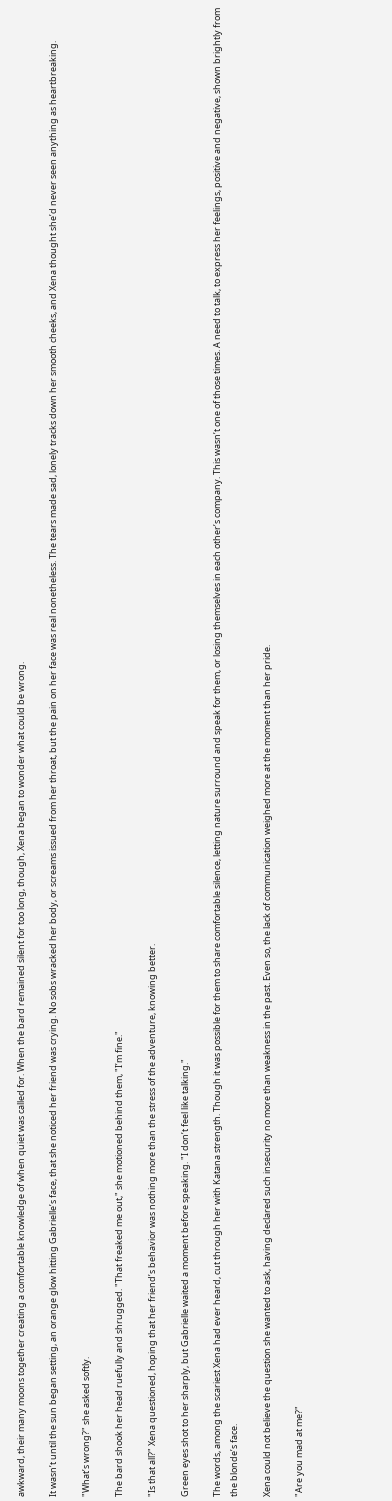awkward, their many moons together creating a comfortable knowledge of when quiet was called for. When the bard remained silent for too long, though, Xena began to wonder what could be wrong.

It wasn’t until the sun began setting, an orange glow hitting Gabrielle’s face, that she noticed her friend was crying. No sobs wracked her body, or screams issued from her throat, but the pain on her face was real nonetheless. The tears made sad, lonely tracks down her smooth cheeks, and Xena thought she’d never seen anything as heartbreaking.

"What’s wrong?" she asked softly.

The bard shook her head ruefully and shrugged. "That freaked me out," she motioned behind them, "I’m fine."

"Is that all?" Xena questioned, hoping that her friend’s behavior was nothing more than the stress of the adventure, knowing better.

Green eyes shot to her sharply, but Gabrielle waited a moment before speaking. "I don’t feel like talking."

The words, among the scariest Xena had ever heard, cut through her with Katana strength. Though it was possible for them to share comfortable silence, letting nature surround and speak for them, or losing themselves in each other’s company. This wasn’t one of those times. A need to talk, to express her feelings, positive and negative, shown brightly from the blonde’s face.

Xena could not believe the question she wanted to ask, having declared such insecurity no more than weakness in the past. Even so, the lack of communication weighed more at the moment than her pride.

"Are you mad at me?"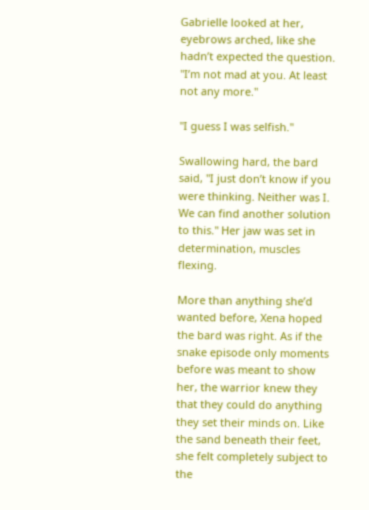Gabrielle looked at her, eyebrows arched, like she hadn’t expected the question. "I’m not mad at you. At least not any more."

"I guess I was selfish."

Swallowing hard, the bard said, "I just don’t know if you were thinking. Neither was I. We can find another solution to this." Her jaw was set in determination, muscles flexing.

More than anything she’d wanted before, Xena hoped the bard was right. As if the snake episode only moments before was meant to show her, the warrior knew they that they could do anything they set their minds on. Like the sand beneath their feet, she felt completely subject to the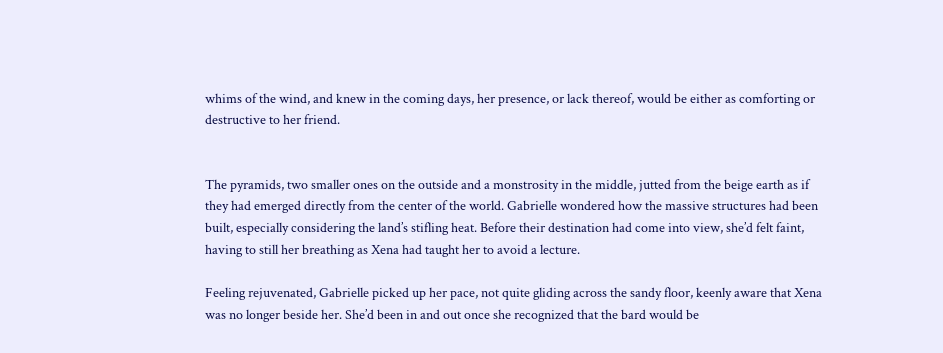whims of the wind, and knew in the coming days, her presence, or lack thereof, would be either as comforting or destructive to her friend.


The pyramids, two smaller ones on the outside and a monstrosity in the middle, jutted from the beige earth as if they had emerged directly from the center of the world. Gabrielle wondered how the massive structures had been built, especially considering the land’s stifling heat. Before their destination had come into view, she’d felt faint, having to still her breathing as Xena had taught her to avoid a lecture.

Feeling rejuvenated, Gabrielle picked up her pace, not quite gliding across the sandy floor, keenly aware that Xena was no longer beside her. She’d been in and out once she recognized that the bard would be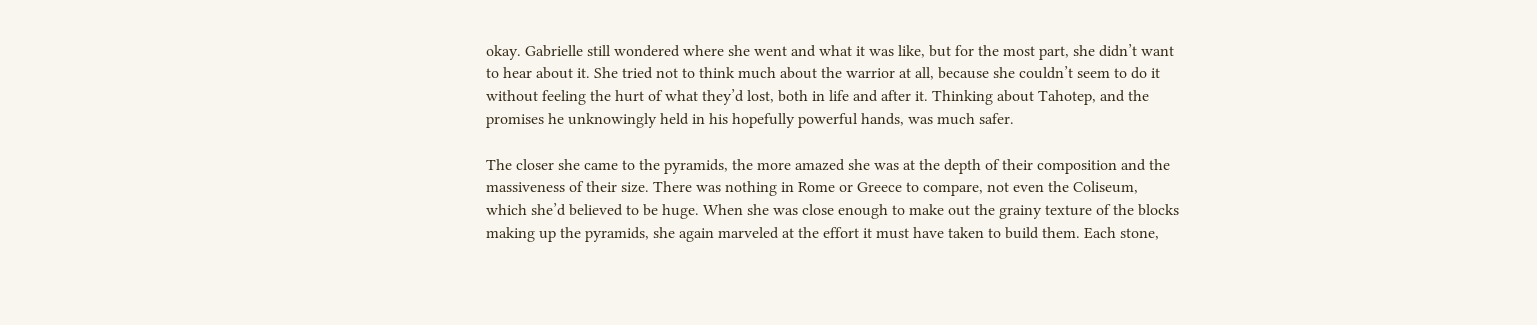okay. Gabrielle still wondered where she went and what it was like, but for the most part, she didn’t want to hear about it. She tried not to think much about the warrior at all, because she couldn’t seem to do it without feeling the hurt of what they’d lost, both in life and after it. Thinking about Tahotep, and the promises he unknowingly held in his hopefully powerful hands, was much safer.

The closer she came to the pyramids, the more amazed she was at the depth of their composition and the massiveness of their size. There was nothing in Rome or Greece to compare, not even the Coliseum, which she’d believed to be huge. When she was close enough to make out the grainy texture of the blocks making up the pyramids, she again marveled at the effort it must have taken to build them. Each stone,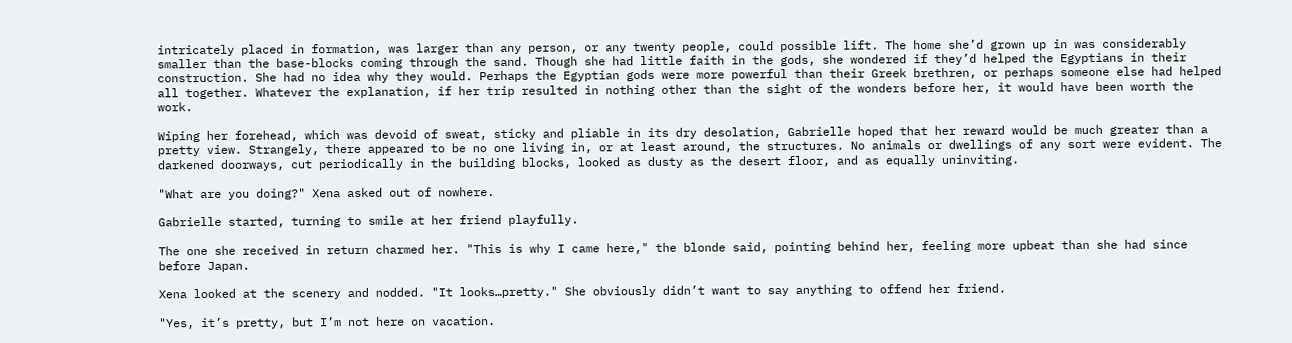intricately placed in formation, was larger than any person, or any twenty people, could possible lift. The home she’d grown up in was considerably smaller than the base-blocks coming through the sand. Though she had little faith in the gods, she wondered if they’d helped the Egyptians in their construction. She had no idea why they would. Perhaps the Egyptian gods were more powerful than their Greek brethren, or perhaps someone else had helped all together. Whatever the explanation, if her trip resulted in nothing other than the sight of the wonders before her, it would have been worth the work.

Wiping her forehead, which was devoid of sweat, sticky and pliable in its dry desolation, Gabrielle hoped that her reward would be much greater than a pretty view. Strangely, there appeared to be no one living in, or at least around, the structures. No animals or dwellings of any sort were evident. The darkened doorways, cut periodically in the building blocks, looked as dusty as the desert floor, and as equally uninviting.

"What are you doing?" Xena asked out of nowhere.

Gabrielle started, turning to smile at her friend playfully.

The one she received in return charmed her. "This is why I came here," the blonde said, pointing behind her, feeling more upbeat than she had since before Japan.

Xena looked at the scenery and nodded. "It looks…pretty." She obviously didn’t want to say anything to offend her friend.

"Yes, it’s pretty, but I’m not here on vacation.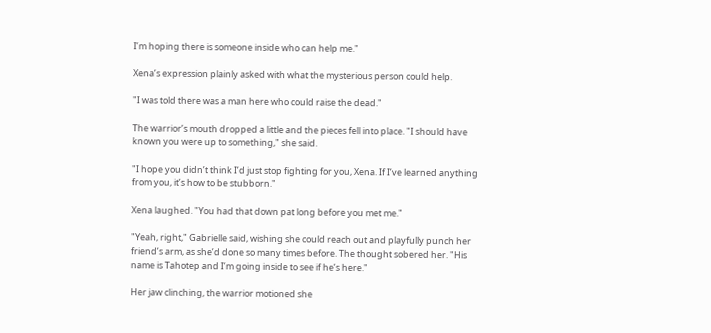I’m hoping there is someone inside who can help me."

Xena’s expression plainly asked with what the mysterious person could help.

"I was told there was a man here who could raise the dead."

The warrior’s mouth dropped a little and the pieces fell into place. "I should have known you were up to something," she said.

"I hope you didn’t think I’d just stop fighting for you, Xena. If I’ve learned anything from you, it’s how to be stubborn."

Xena laughed. "You had that down pat long before you met me."

"Yeah, right," Gabrielle said, wishing she could reach out and playfully punch her friend’s arm, as she’d done so many times before. The thought sobered her. "His name is Tahotep and I’m going inside to see if he’s here."

Her jaw clinching, the warrior motioned she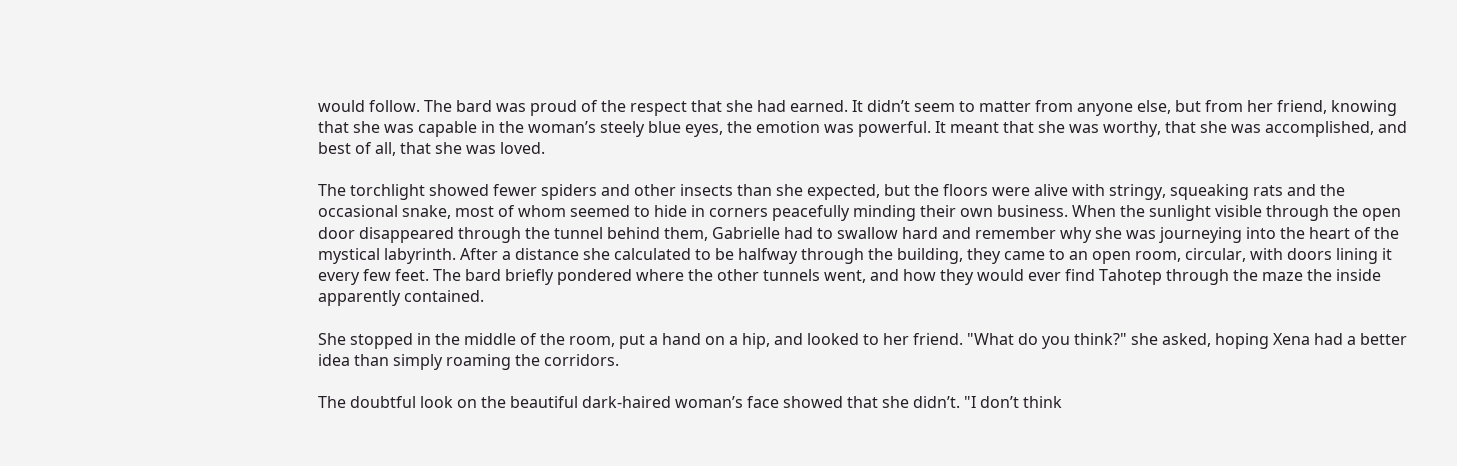would follow. The bard was proud of the respect that she had earned. It didn’t seem to matter from anyone else, but from her friend, knowing that she was capable in the woman’s steely blue eyes, the emotion was powerful. It meant that she was worthy, that she was accomplished, and best of all, that she was loved.

The torchlight showed fewer spiders and other insects than she expected, but the floors were alive with stringy, squeaking rats and the occasional snake, most of whom seemed to hide in corners peacefully minding their own business. When the sunlight visible through the open door disappeared through the tunnel behind them, Gabrielle had to swallow hard and remember why she was journeying into the heart of the mystical labyrinth. After a distance she calculated to be halfway through the building, they came to an open room, circular, with doors lining it every few feet. The bard briefly pondered where the other tunnels went, and how they would ever find Tahotep through the maze the inside apparently contained.

She stopped in the middle of the room, put a hand on a hip, and looked to her friend. "What do you think?" she asked, hoping Xena had a better idea than simply roaming the corridors.

The doubtful look on the beautiful dark-haired woman’s face showed that she didn’t. "I don’t think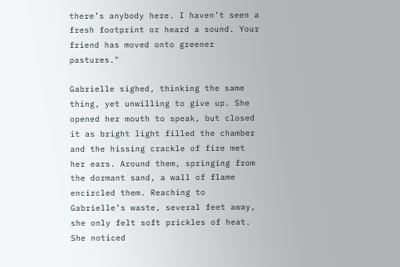there’s anybody here. I haven’t seen a fresh footprint or heard a sound. Your friend has moved onto greener pastures."

Gabrielle sighed, thinking the same thing, yet unwilling to give up. She opened her mouth to speak, but closed it as bright light filled the chamber and the hissing crackle of fire met her ears. Around them, springing from the dormant sand, a wall of flame encircled them. Reaching to Gabrielle’s waste, several feet away, she only felt soft prickles of heat. She noticed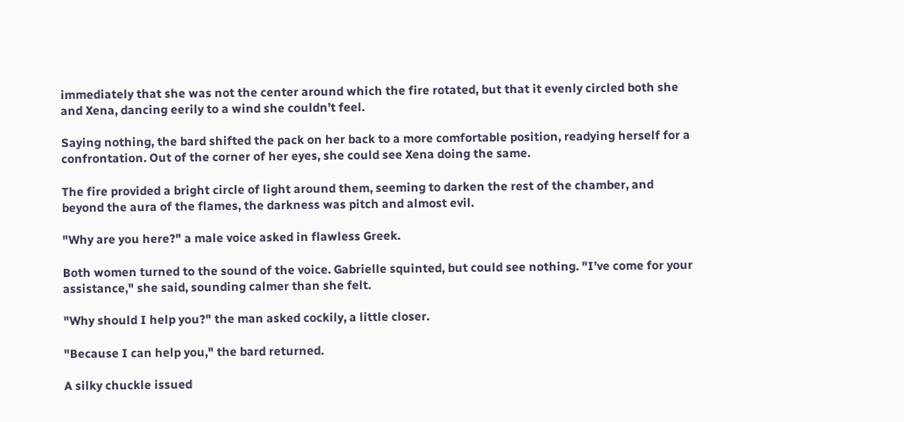immediately that she was not the center around which the fire rotated, but that it evenly circled both she and Xena, dancing eerily to a wind she couldn’t feel.

Saying nothing, the bard shifted the pack on her back to a more comfortable position, readying herself for a confrontation. Out of the corner of her eyes, she could see Xena doing the same.

The fire provided a bright circle of light around them, seeming to darken the rest of the chamber, and beyond the aura of the flames, the darkness was pitch and almost evil.

"Why are you here?" a male voice asked in flawless Greek.

Both women turned to the sound of the voice. Gabrielle squinted, but could see nothing. "I’ve come for your assistance," she said, sounding calmer than she felt.

"Why should I help you?" the man asked cockily, a little closer.

"Because I can help you," the bard returned.

A silky chuckle issued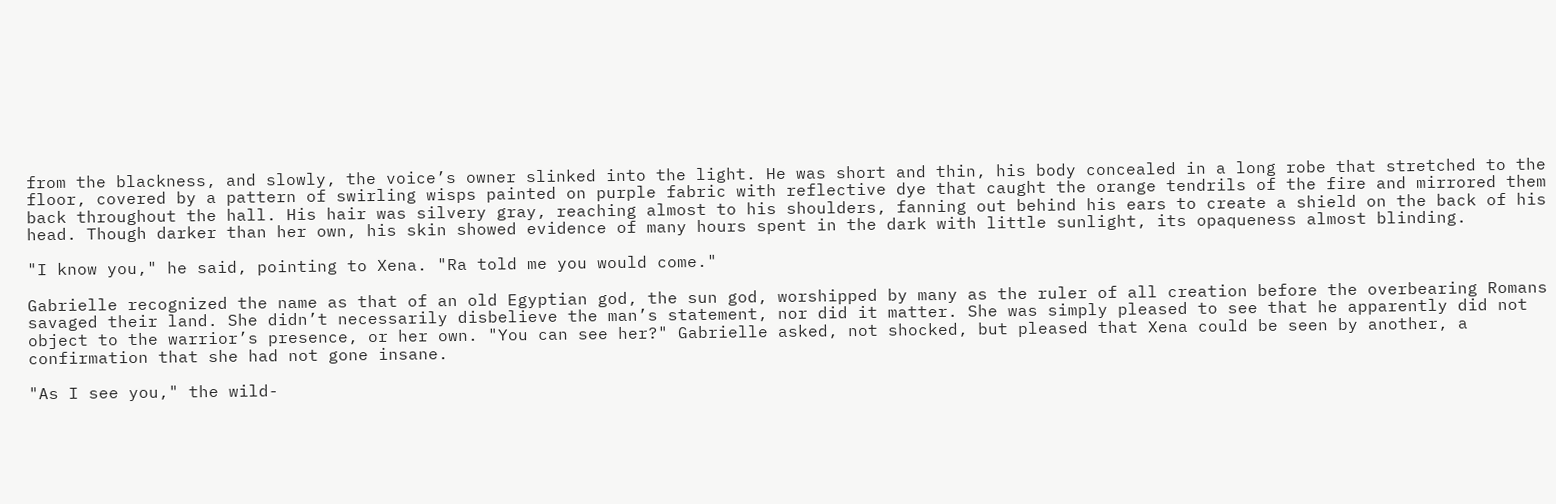from the blackness, and slowly, the voice’s owner slinked into the light. He was short and thin, his body concealed in a long robe that stretched to the floor, covered by a pattern of swirling wisps painted on purple fabric with reflective dye that caught the orange tendrils of the fire and mirrored them back throughout the hall. His hair was silvery gray, reaching almost to his shoulders, fanning out behind his ears to create a shield on the back of his head. Though darker than her own, his skin showed evidence of many hours spent in the dark with little sunlight, its opaqueness almost blinding.

"I know you," he said, pointing to Xena. "Ra told me you would come."

Gabrielle recognized the name as that of an old Egyptian god, the sun god, worshipped by many as the ruler of all creation before the overbearing Romans savaged their land. She didn’t necessarily disbelieve the man’s statement, nor did it matter. She was simply pleased to see that he apparently did not object to the warrior’s presence, or her own. "You can see her?" Gabrielle asked, not shocked, but pleased that Xena could be seen by another, a confirmation that she had not gone insane.

"As I see you," the wild-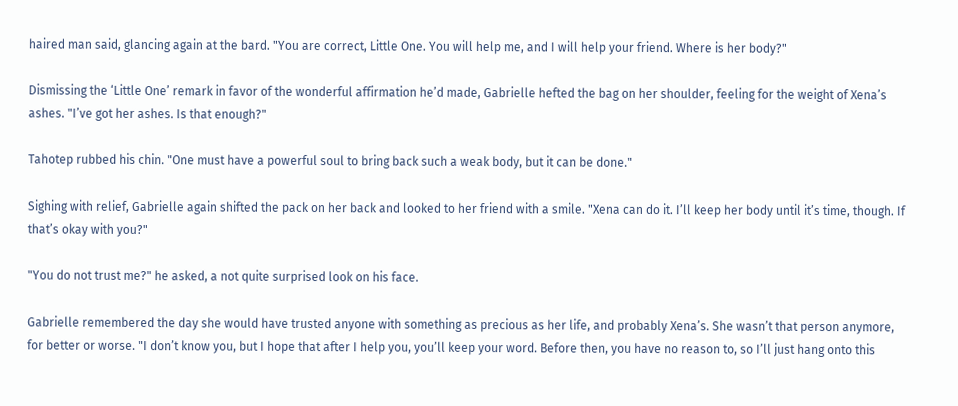haired man said, glancing again at the bard. "You are correct, Little One. You will help me, and I will help your friend. Where is her body?"

Dismissing the ‘Little One’ remark in favor of the wonderful affirmation he’d made, Gabrielle hefted the bag on her shoulder, feeling for the weight of Xena’s ashes. "I’ve got her ashes. Is that enough?"

Tahotep rubbed his chin. "One must have a powerful soul to bring back such a weak body, but it can be done."

Sighing with relief, Gabrielle again shifted the pack on her back and looked to her friend with a smile. "Xena can do it. I’ll keep her body until it’s time, though. If that’s okay with you?"

"You do not trust me?" he asked, a not quite surprised look on his face.

Gabrielle remembered the day she would have trusted anyone with something as precious as her life, and probably Xena’s. She wasn’t that person anymore, for better or worse. "I don’t know you, but I hope that after I help you, you’ll keep your word. Before then, you have no reason to, so I’ll just hang onto this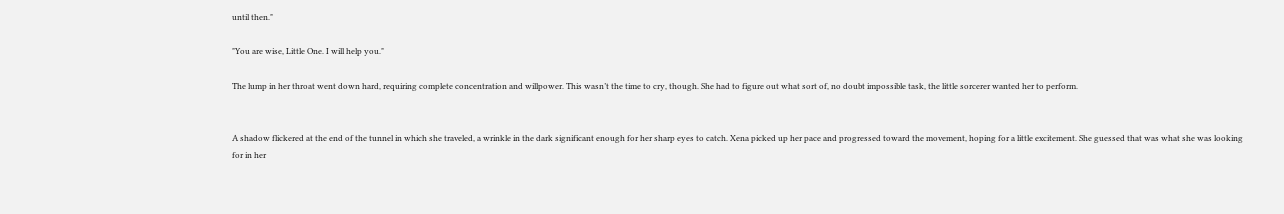until then."

"You are wise, Little One. I will help you."

The lump in her throat went down hard, requiring complete concentration and willpower. This wasn’t the time to cry, though. She had to figure out what sort of, no doubt impossible task, the little sorcerer wanted her to perform.


A shadow flickered at the end of the tunnel in which she traveled, a wrinkle in the dark significant enough for her sharp eyes to catch. Xena picked up her pace and progressed toward the movement, hoping for a little excitement. She guessed that was what she was looking for in her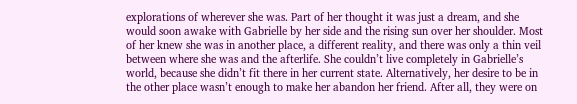explorations of wherever she was. Part of her thought it was just a dream, and she would soon awake with Gabrielle by her side and the rising sun over her shoulder. Most of her knew she was in another place, a different reality, and there was only a thin veil between where she was and the afterlife. She couldn’t live completely in Gabrielle’s world, because she didn’t fit there in her current state. Alternatively, her desire to be in the other place wasn’t enough to make her abandon her friend. After all, they were on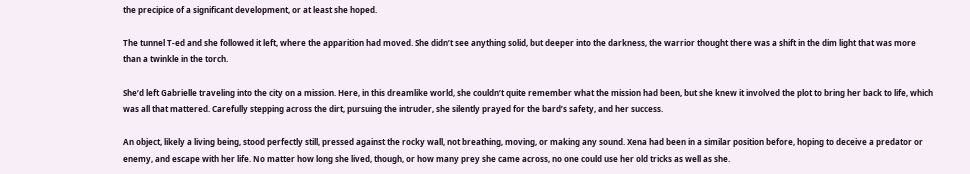the precipice of a significant development, or at least she hoped.

The tunnel T-ed and she followed it left, where the apparition had moved. She didn’t see anything solid, but deeper into the darkness, the warrior thought there was a shift in the dim light that was more than a twinkle in the torch.

She’d left Gabrielle traveling into the city on a mission. Here, in this dreamlike world, she couldn’t quite remember what the mission had been, but she knew it involved the plot to bring her back to life, which was all that mattered. Carefully stepping across the dirt, pursuing the intruder, she silently prayed for the bard’s safety, and her success.

An object, likely a living being, stood perfectly still, pressed against the rocky wall, not breathing, moving, or making any sound. Xena had been in a similar position before, hoping to deceive a predator or enemy, and escape with her life. No matter how long she lived, though, or how many prey she came across, no one could use her old tricks as well as she.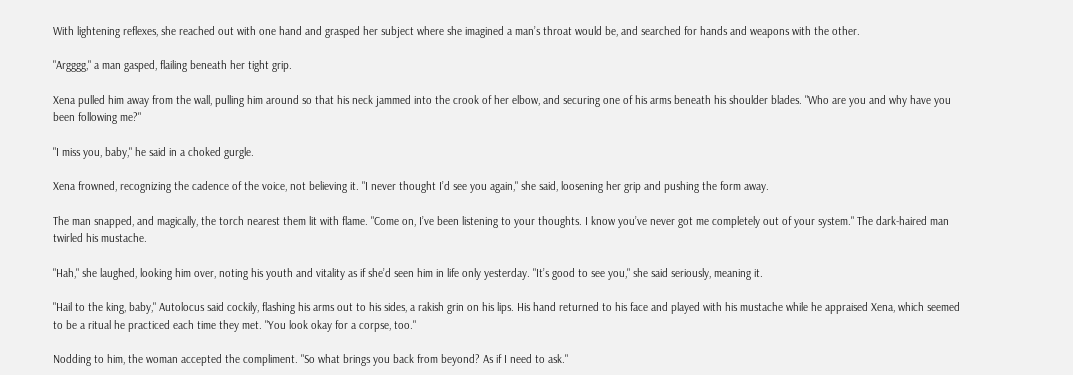With lightening reflexes, she reached out with one hand and grasped her subject where she imagined a man’s throat would be, and searched for hands and weapons with the other.

"Argggg," a man gasped, flailing beneath her tight grip.

Xena pulled him away from the wall, pulling him around so that his neck jammed into the crook of her elbow, and securing one of his arms beneath his shoulder blades. "Who are you and why have you been following me?"

"I miss you, baby," he said in a choked gurgle.

Xena frowned, recognizing the cadence of the voice, not believing it. "I never thought I’d see you again," she said, loosening her grip and pushing the form away.

The man snapped, and magically, the torch nearest them lit with flame. "Come on, I’ve been listening to your thoughts. I know you’ve never got me completely out of your system." The dark-haired man twirled his mustache.

"Hah," she laughed, looking him over, noting his youth and vitality as if she’d seen him in life only yesterday. "It’s good to see you," she said seriously, meaning it.

"Hail to the king, baby," Autolocus said cockily, flashing his arms out to his sides, a rakish grin on his lips. His hand returned to his face and played with his mustache while he appraised Xena, which seemed to be a ritual he practiced each time they met. "You look okay for a corpse, too."

Nodding to him, the woman accepted the compliment. "So what brings you back from beyond? As if I need to ask."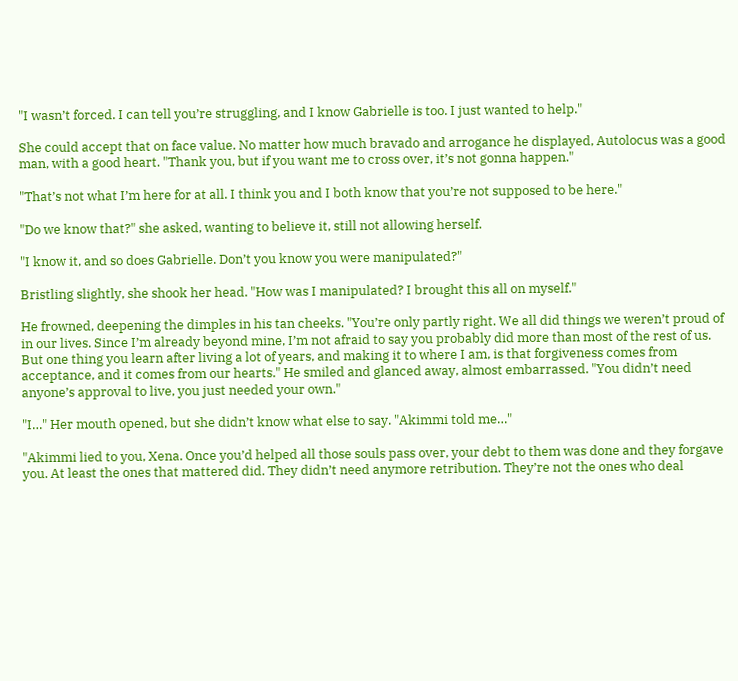"I wasn’t forced. I can tell you’re struggling, and I know Gabrielle is too. I just wanted to help."

She could accept that on face value. No matter how much bravado and arrogance he displayed, Autolocus was a good man, with a good heart. "Thank you, but if you want me to cross over, it’s not gonna happen."

"That’s not what I’m here for at all. I think you and I both know that you’re not supposed to be here."

"Do we know that?" she asked, wanting to believe it, still not allowing herself.

"I know it, and so does Gabrielle. Don’t you know you were manipulated?"

Bristling slightly, she shook her head. "How was I manipulated? I brought this all on myself."

He frowned, deepening the dimples in his tan cheeks. "You’re only partly right. We all did things we weren’t proud of in our lives. Since I’m already beyond mine, I’m not afraid to say you probably did more than most of the rest of us. But one thing you learn after living a lot of years, and making it to where I am, is that forgiveness comes from acceptance, and it comes from our hearts." He smiled and glanced away, almost embarrassed. "You didn’t need anyone’s approval to live, you just needed your own."

"I…" Her mouth opened, but she didn’t know what else to say. "Akimmi told me…"

"Akimmi lied to you, Xena. Once you’d helped all those souls pass over, your debt to them was done and they forgave you. At least the ones that mattered did. They didn’t need anymore retribution. They’re not the ones who deal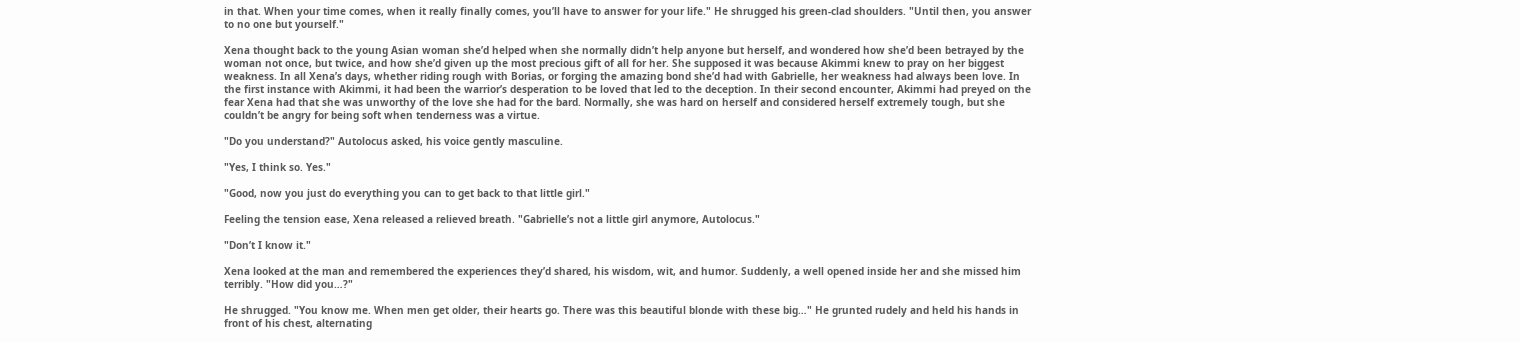in that. When your time comes, when it really finally comes, you’ll have to answer for your life." He shrugged his green-clad shoulders. "Until then, you answer to no one but yourself."

Xena thought back to the young Asian woman she’d helped when she normally didn’t help anyone but herself, and wondered how she’d been betrayed by the woman not once, but twice, and how she’d given up the most precious gift of all for her. She supposed it was because Akimmi knew to pray on her biggest weakness. In all Xena’s days, whether riding rough with Borias, or forging the amazing bond she’d had with Gabrielle, her weakness had always been love. In the first instance with Akimmi, it had been the warrior’s desperation to be loved that led to the deception. In their second encounter, Akimmi had preyed on the fear Xena had that she was unworthy of the love she had for the bard. Normally, she was hard on herself and considered herself extremely tough, but she couldn’t be angry for being soft when tenderness was a virtue.

"Do you understand?" Autolocus asked, his voice gently masculine.

"Yes, I think so. Yes."

"Good, now you just do everything you can to get back to that little girl."

Feeling the tension ease, Xena released a relieved breath. "Gabrielle’s not a little girl anymore, Autolocus."

"Don’t I know it."

Xena looked at the man and remembered the experiences they’d shared, his wisdom, wit, and humor. Suddenly, a well opened inside her and she missed him terribly. "How did you…?"

He shrugged. "You know me. When men get older, their hearts go. There was this beautiful blonde with these big…" He grunted rudely and held his hands in front of his chest, alternating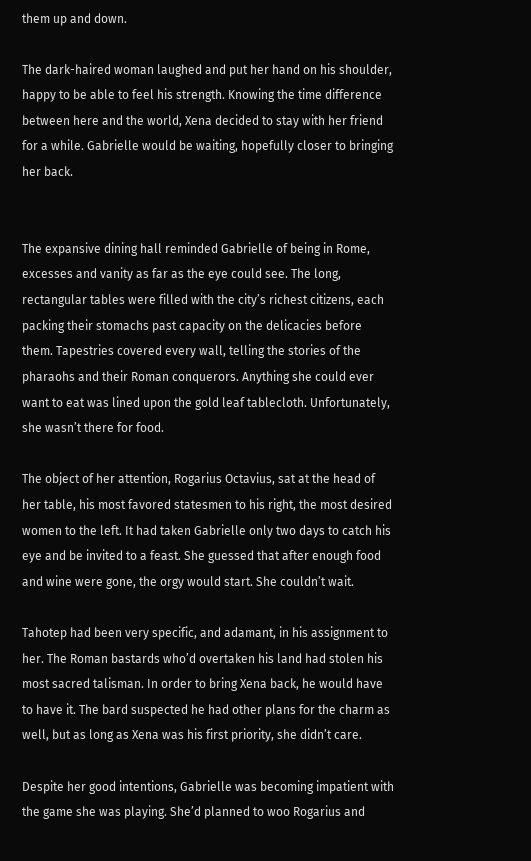them up and down.

The dark-haired woman laughed and put her hand on his shoulder, happy to be able to feel his strength. Knowing the time difference between here and the world, Xena decided to stay with her friend for a while. Gabrielle would be waiting, hopefully closer to bringing her back.


The expansive dining hall reminded Gabrielle of being in Rome, excesses and vanity as far as the eye could see. The long, rectangular tables were filled with the city’s richest citizens, each packing their stomachs past capacity on the delicacies before them. Tapestries covered every wall, telling the stories of the pharaohs and their Roman conquerors. Anything she could ever want to eat was lined upon the gold leaf tablecloth. Unfortunately, she wasn’t there for food.

The object of her attention, Rogarius Octavius, sat at the head of her table, his most favored statesmen to his right, the most desired women to the left. It had taken Gabrielle only two days to catch his eye and be invited to a feast. She guessed that after enough food and wine were gone, the orgy would start. She couldn’t wait.

Tahotep had been very specific, and adamant, in his assignment to her. The Roman bastards who’d overtaken his land had stolen his most sacred talisman. In order to bring Xena back, he would have to have it. The bard suspected he had other plans for the charm as well, but as long as Xena was his first priority, she didn’t care.

Despite her good intentions, Gabrielle was becoming impatient with the game she was playing. She’d planned to woo Rogarius and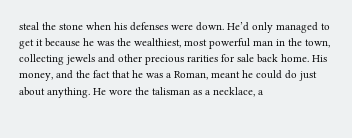steal the stone when his defenses were down. He’d only managed to get it because he was the wealthiest, most powerful man in the town, collecting jewels and other precious rarities for sale back home. His money, and the fact that he was a Roman, meant he could do just about anything. He wore the talisman as a necklace, a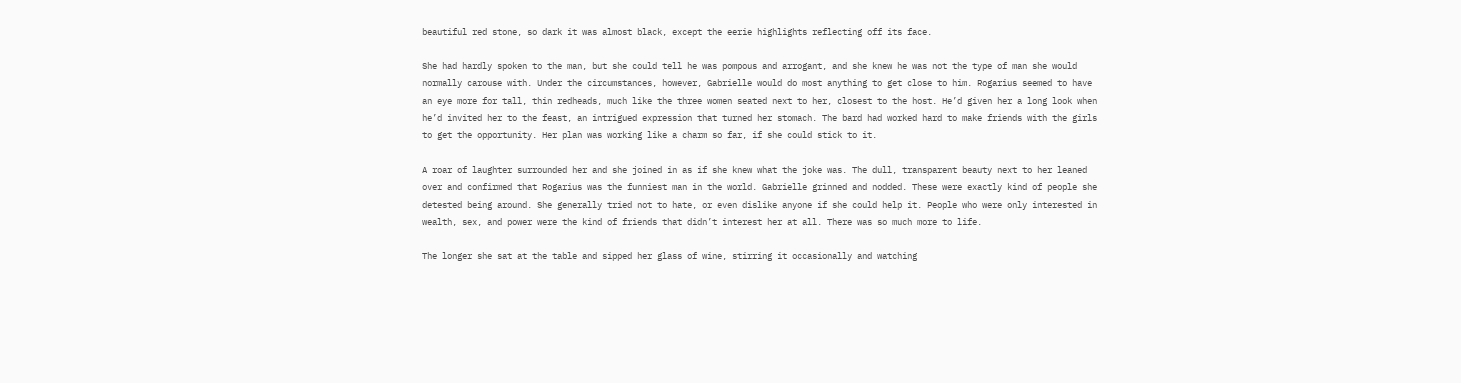beautiful red stone, so dark it was almost black, except the eerie highlights reflecting off its face.

She had hardly spoken to the man, but she could tell he was pompous and arrogant, and she knew he was not the type of man she would normally carouse with. Under the circumstances, however, Gabrielle would do most anything to get close to him. Rogarius seemed to have an eye more for tall, thin redheads, much like the three women seated next to her, closest to the host. He’d given her a long look when he’d invited her to the feast, an intrigued expression that turned her stomach. The bard had worked hard to make friends with the girls to get the opportunity. Her plan was working like a charm so far, if she could stick to it.

A roar of laughter surrounded her and she joined in as if she knew what the joke was. The dull, transparent beauty next to her leaned over and confirmed that Rogarius was the funniest man in the world. Gabrielle grinned and nodded. These were exactly kind of people she detested being around. She generally tried not to hate, or even dislike anyone if she could help it. People who were only interested in wealth, sex, and power were the kind of friends that didn’t interest her at all. There was so much more to life.

The longer she sat at the table and sipped her glass of wine, stirring it occasionally and watching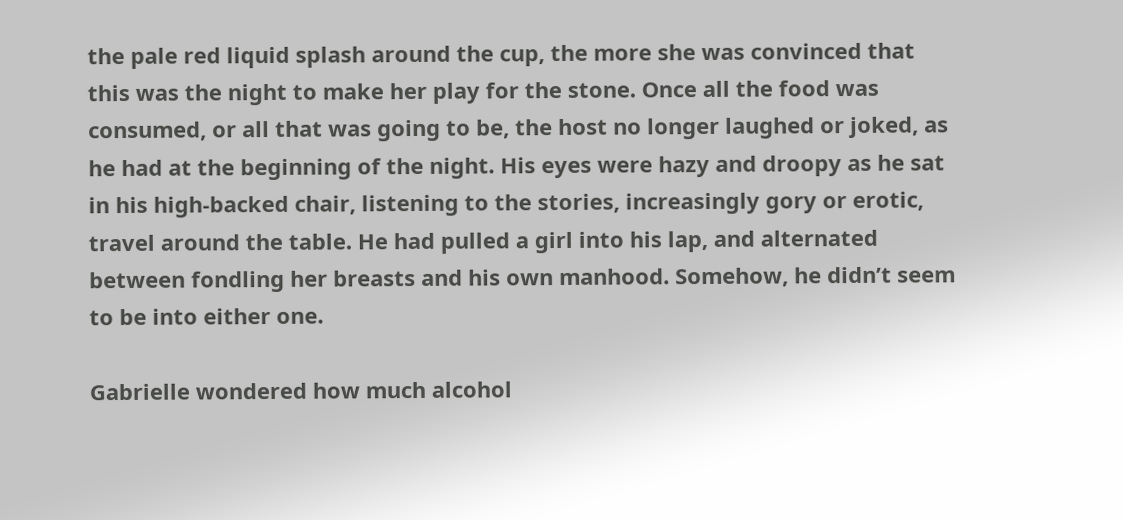the pale red liquid splash around the cup, the more she was convinced that this was the night to make her play for the stone. Once all the food was consumed, or all that was going to be, the host no longer laughed or joked, as he had at the beginning of the night. His eyes were hazy and droopy as he sat in his high-backed chair, listening to the stories, increasingly gory or erotic, travel around the table. He had pulled a girl into his lap, and alternated between fondling her breasts and his own manhood. Somehow, he didn’t seem to be into either one.

Gabrielle wondered how much alcohol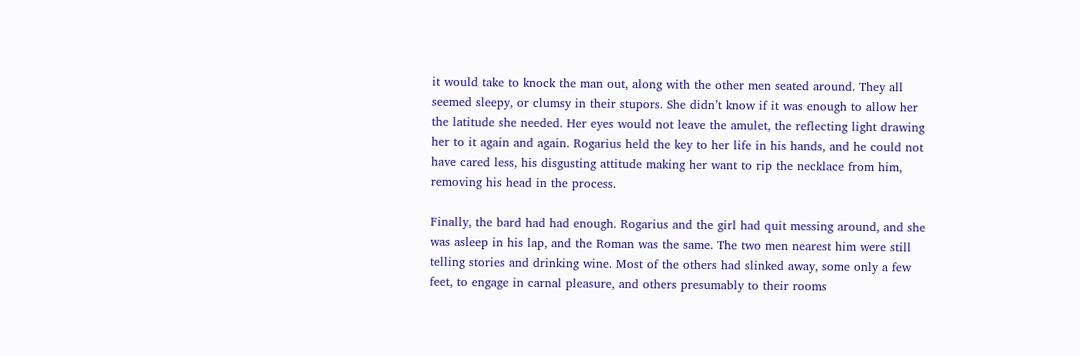it would take to knock the man out, along with the other men seated around. They all seemed sleepy, or clumsy in their stupors. She didn’t know if it was enough to allow her the latitude she needed. Her eyes would not leave the amulet, the reflecting light drawing her to it again and again. Rogarius held the key to her life in his hands, and he could not have cared less, his disgusting attitude making her want to rip the necklace from him, removing his head in the process.

Finally, the bard had had enough. Rogarius and the girl had quit messing around, and she was asleep in his lap, and the Roman was the same. The two men nearest him were still telling stories and drinking wine. Most of the others had slinked away, some only a few feet, to engage in carnal pleasure, and others presumably to their rooms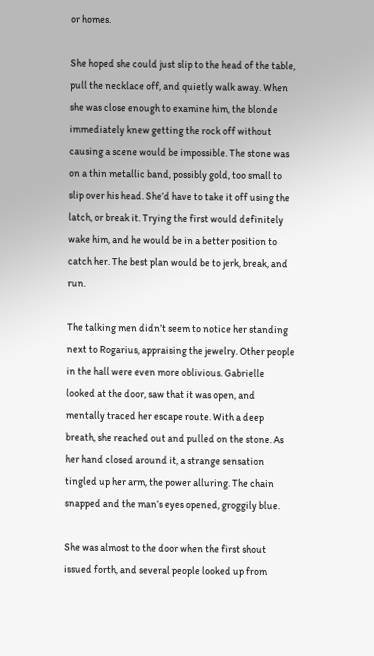or homes.

She hoped she could just slip to the head of the table, pull the necklace off, and quietly walk away. When she was close enough to examine him, the blonde immediately knew getting the rock off without causing a scene would be impossible. The stone was on a thin metallic band, possibly gold, too small to slip over his head. She’d have to take it off using the latch, or break it. Trying the first would definitely wake him, and he would be in a better position to catch her. The best plan would be to jerk, break, and run.

The talking men didn’t seem to notice her standing next to Rogarius, appraising the jewelry. Other people in the hall were even more oblivious. Gabrielle looked at the door, saw that it was open, and mentally traced her escape route. With a deep breath, she reached out and pulled on the stone. As her hand closed around it, a strange sensation tingled up her arm, the power alluring. The chain snapped and the man’s eyes opened, groggily blue.

She was almost to the door when the first shout issued forth, and several people looked up from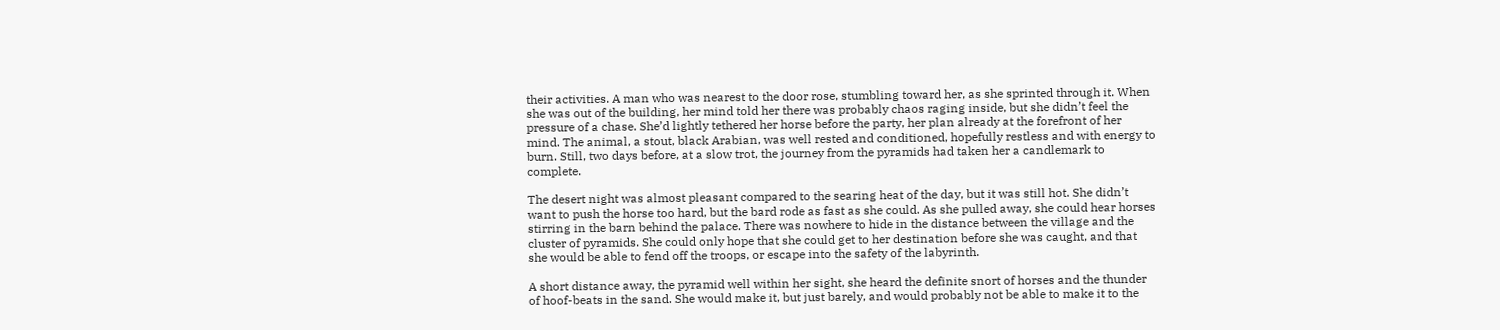their activities. A man who was nearest to the door rose, stumbling toward her, as she sprinted through it. When she was out of the building, her mind told her there was probably chaos raging inside, but she didn’t feel the pressure of a chase. She’d lightly tethered her horse before the party, her plan already at the forefront of her mind. The animal, a stout, black Arabian, was well rested and conditioned, hopefully restless and with energy to burn. Still, two days before, at a slow trot, the journey from the pyramids had taken her a candlemark to complete.

The desert night was almost pleasant compared to the searing heat of the day, but it was still hot. She didn’t want to push the horse too hard, but the bard rode as fast as she could. As she pulled away, she could hear horses stirring in the barn behind the palace. There was nowhere to hide in the distance between the village and the cluster of pyramids. She could only hope that she could get to her destination before she was caught, and that she would be able to fend off the troops, or escape into the safety of the labyrinth.

A short distance away, the pyramid well within her sight, she heard the definite snort of horses and the thunder of hoof-beats in the sand. She would make it, but just barely, and would probably not be able to make it to the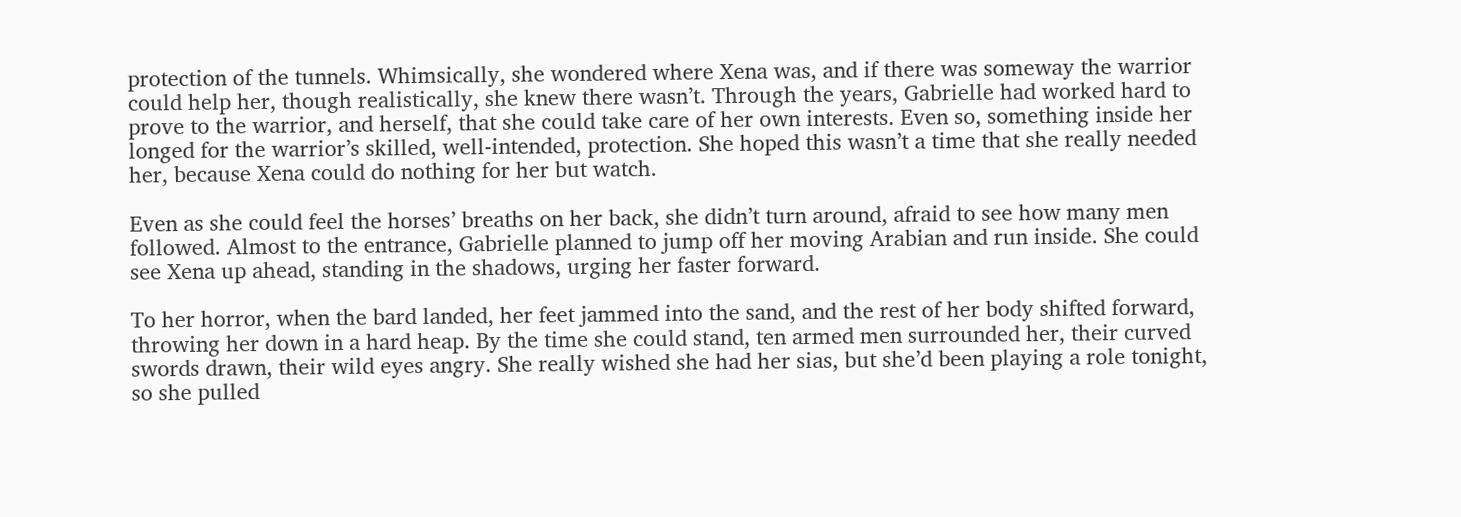protection of the tunnels. Whimsically, she wondered where Xena was, and if there was someway the warrior could help her, though realistically, she knew there wasn’t. Through the years, Gabrielle had worked hard to prove to the warrior, and herself, that she could take care of her own interests. Even so, something inside her longed for the warrior’s skilled, well-intended, protection. She hoped this wasn’t a time that she really needed her, because Xena could do nothing for her but watch.

Even as she could feel the horses’ breaths on her back, she didn’t turn around, afraid to see how many men followed. Almost to the entrance, Gabrielle planned to jump off her moving Arabian and run inside. She could see Xena up ahead, standing in the shadows, urging her faster forward.

To her horror, when the bard landed, her feet jammed into the sand, and the rest of her body shifted forward, throwing her down in a hard heap. By the time she could stand, ten armed men surrounded her, their curved swords drawn, their wild eyes angry. She really wished she had her sias, but she’d been playing a role tonight, so she pulled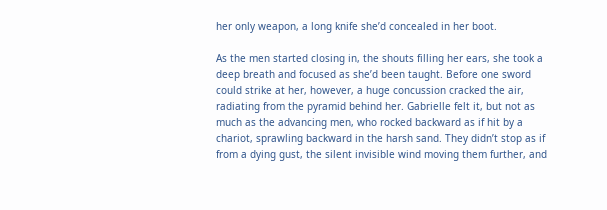her only weapon, a long knife she’d concealed in her boot.

As the men started closing in, the shouts filling her ears, she took a deep breath and focused as she’d been taught. Before one sword could strike at her, however, a huge concussion cracked the air, radiating from the pyramid behind her. Gabrielle felt it, but not as much as the advancing men, who rocked backward as if hit by a chariot, sprawling backward in the harsh sand. They didn’t stop as if from a dying gust, the silent invisible wind moving them further, and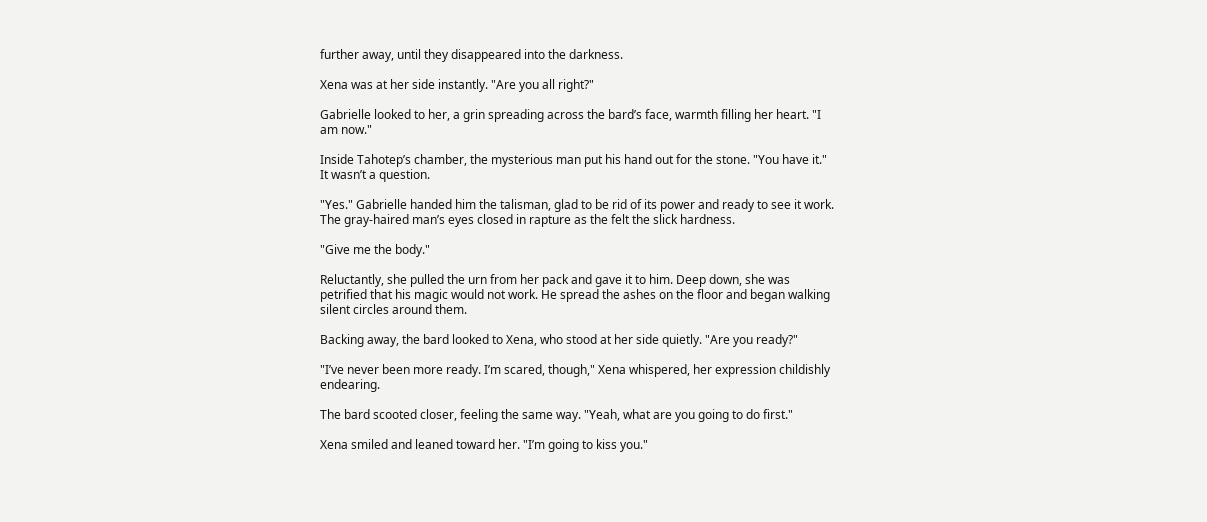further away, until they disappeared into the darkness.

Xena was at her side instantly. "Are you all right?"

Gabrielle looked to her, a grin spreading across the bard’s face, warmth filling her heart. "I am now."

Inside Tahotep’s chamber, the mysterious man put his hand out for the stone. "You have it." It wasn’t a question.

"Yes." Gabrielle handed him the talisman, glad to be rid of its power and ready to see it work. The gray-haired man’s eyes closed in rapture as the felt the slick hardness.

"Give me the body."

Reluctantly, she pulled the urn from her pack and gave it to him. Deep down, she was petrified that his magic would not work. He spread the ashes on the floor and began walking silent circles around them.

Backing away, the bard looked to Xena, who stood at her side quietly. "Are you ready?"

"I’ve never been more ready. I’m scared, though," Xena whispered, her expression childishly endearing.

The bard scooted closer, feeling the same way. "Yeah, what are you going to do first."

Xena smiled and leaned toward her. "I’m going to kiss you."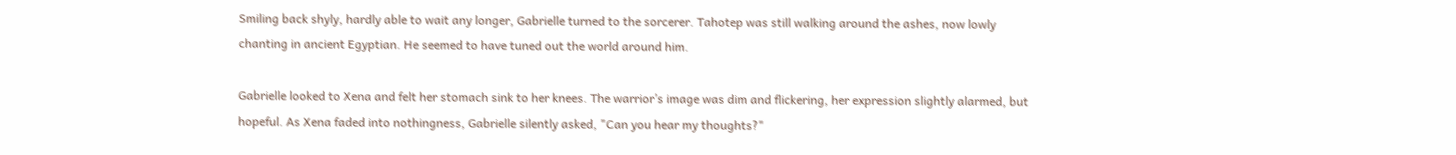Smiling back shyly, hardly able to wait any longer, Gabrielle turned to the sorcerer. Tahotep was still walking around the ashes, now lowly chanting in ancient Egyptian. He seemed to have tuned out the world around him.

Gabrielle looked to Xena and felt her stomach sink to her knees. The warrior’s image was dim and flickering, her expression slightly alarmed, but hopeful. As Xena faded into nothingness, Gabrielle silently asked, "Can you hear my thoughts?"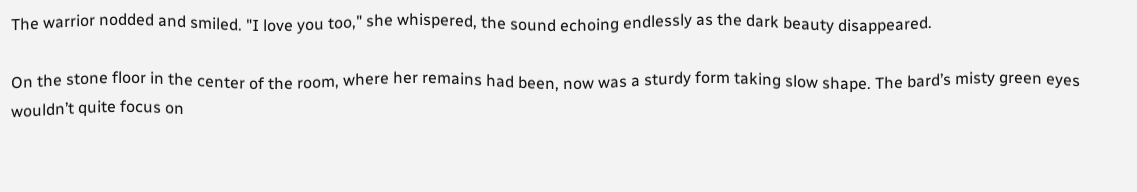The warrior nodded and smiled. "I love you too," she whispered, the sound echoing endlessly as the dark beauty disappeared.

On the stone floor in the center of the room, where her remains had been, now was a sturdy form taking slow shape. The bard’s misty green eyes wouldn’t quite focus on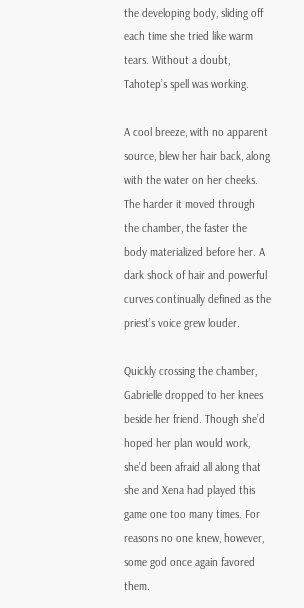the developing body, sliding off each time she tried like warm tears. Without a doubt, Tahotep’s spell was working.

A cool breeze, with no apparent source, blew her hair back, along with the water on her cheeks. The harder it moved through the chamber, the faster the body materialized before her. A dark shock of hair and powerful curves continually defined as the priest’s voice grew louder.

Quickly crossing the chamber, Gabrielle dropped to her knees beside her friend. Though she’d hoped her plan would work, she’d been afraid all along that she and Xena had played this game one too many times. For reasons no one knew, however, some god once again favored them.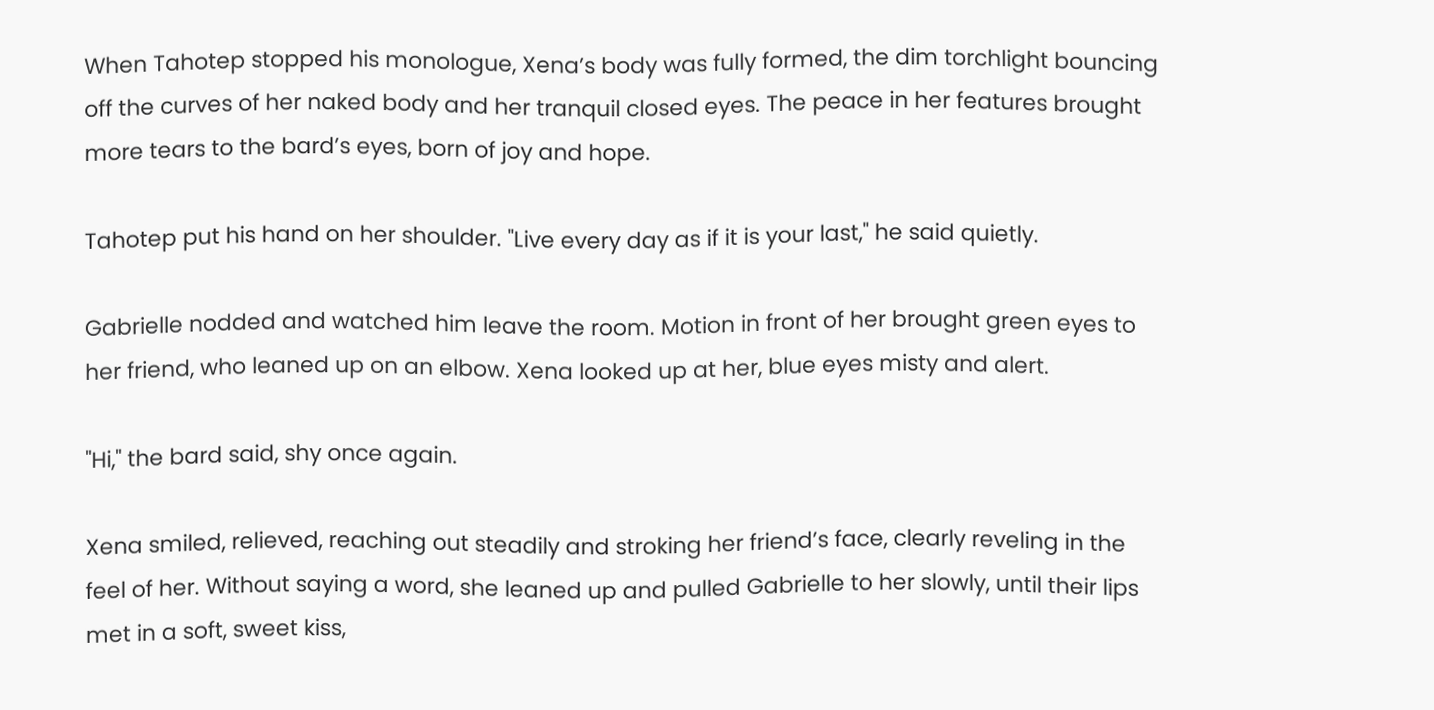When Tahotep stopped his monologue, Xena’s body was fully formed, the dim torchlight bouncing off the curves of her naked body and her tranquil closed eyes. The peace in her features brought more tears to the bard’s eyes, born of joy and hope.

Tahotep put his hand on her shoulder. "Live every day as if it is your last," he said quietly.

Gabrielle nodded and watched him leave the room. Motion in front of her brought green eyes to her friend, who leaned up on an elbow. Xena looked up at her, blue eyes misty and alert.

"Hi," the bard said, shy once again.

Xena smiled, relieved, reaching out steadily and stroking her friend’s face, clearly reveling in the feel of her. Without saying a word, she leaned up and pulled Gabrielle to her slowly, until their lips met in a soft, sweet kiss,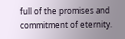full of the promises and commitment of eternity.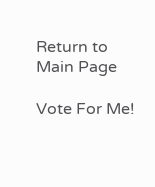Return to Main Page

Vote For Me!